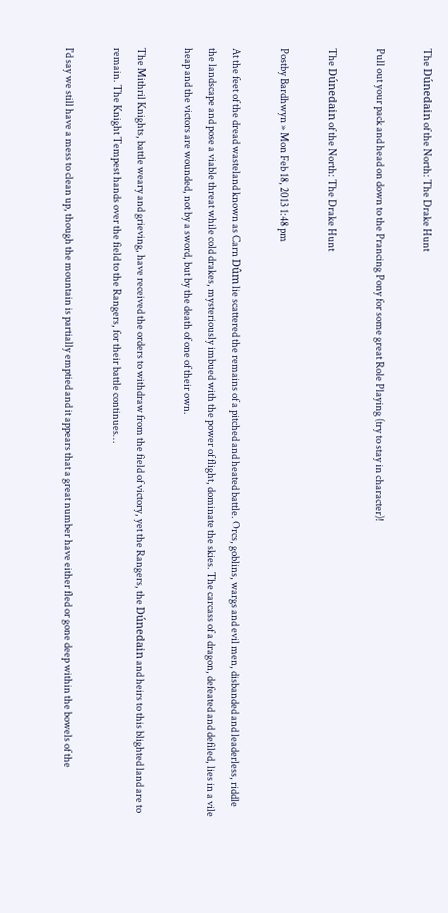The Dúnedain of the North: The Drake Hunt

Pull out your pack and head on down to the Prancing Pony for some great Role Playing (try to stay in character)!

The Dúnedain of the North: The Drake Hunt

Postby Bardhwyn » Mon Feb 18, 2013 1:48 pm

At the feet of the dread wasteland known as Carn Dûm lie scattered the remains of a pitched and heated battle. Orcs, goblins, wargs and evil men, disbanded and leaderless, riddle the landscape and pose a viable threat while cold drakes, mysteriously imbued with the power of flight, dominate the skies. The carcass of a dragon, defeated and defiled, lies in a vile heap and the victors are wounded, not by a sword, but by the death of one of their own.

The Mithril Knights, battle weary and grieving, have received the orders to withdraw from the field of victory, yet the Rangers, the Dúnedain and heirs to this blighted land are to remain. The Knight Tempest hands over the field to the Rangers, for their battle continues…

I'd say we still have a mess to clean up, though the mountain is partially emptied and it appears that a great number have either fled or gone deep within the bowels of the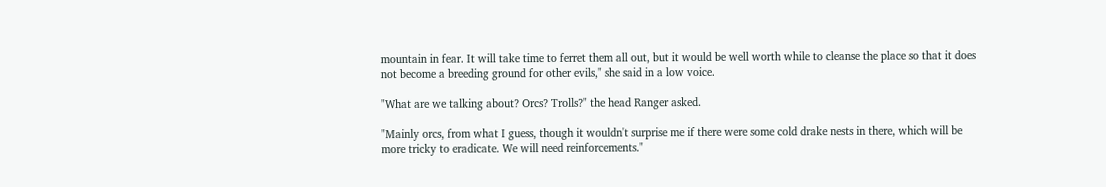mountain in fear. It will take time to ferret them all out, but it would be well worth while to cleanse the place so that it does not become a breeding ground for other evils," she said in a low voice.

"What are we talking about? Orcs? Trolls?" the head Ranger asked.

"Mainly orcs, from what I guess, though it wouldn't surprise me if there were some cold drake nests in there, which will be more tricky to eradicate. We will need reinforcements."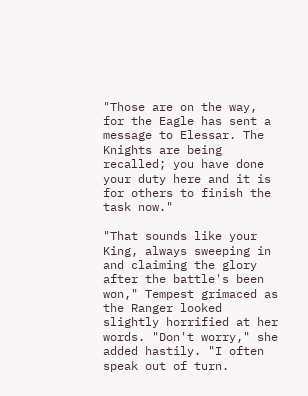"Those are on the way, for the Eagle has sent a message to Elessar. The Knights are being recalled; you have done your duty here and it is for others to finish the task now."

"That sounds like your King, always sweeping in and claiming the glory after the battle's been won," Tempest grimaced as the Ranger looked slightly horrified at her words. "Don't worry," she added hastily. "I often speak out of turn.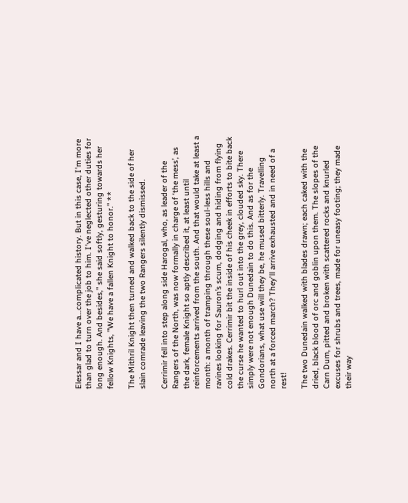Elessar and I have a...complicated history. But in this case, I'm more than glad to turn over the job to him. I've neglected other duties for long enough. And besides," she said softly, gesturing towards her fellow Knights, "We have a fallen Knight to honor." **

The Mithril Knight then turned and walked back to the side of her slain comrade leaving the two Rangers silently dismissed.

Cerrimir fell into step along side Harogal, who, as leader of the Rangers of the North, was now formally in charge of ‘the mess’, as the dark, female Knight so aptly described it, at least until reinforcements arrived from the south. And that would take at least a month: a month of tramping through these soul-less hills and ravines looking for Sauron’s scum, dodging and hiding from flying cold drakes. Cerrimir bit the inside of his cheek in efforts to bite back the curse he wanted to hurl out into the grey, clouded sky. There simply were not enough Dunedain to do this. And as for the Gondorians, what use will they be, he mused bitterly. Travelling north at a forced march? They'll arrive exhausted and in need of a rest!

The two Dunedain walked with blades drawn; each caked with the dried, black blood of orc and goblin upon them. The slopes of the Carn Dum, pitted and broken with scattered rocks and knurled excuses for shrubs and trees, made for uneasy footing; they made their way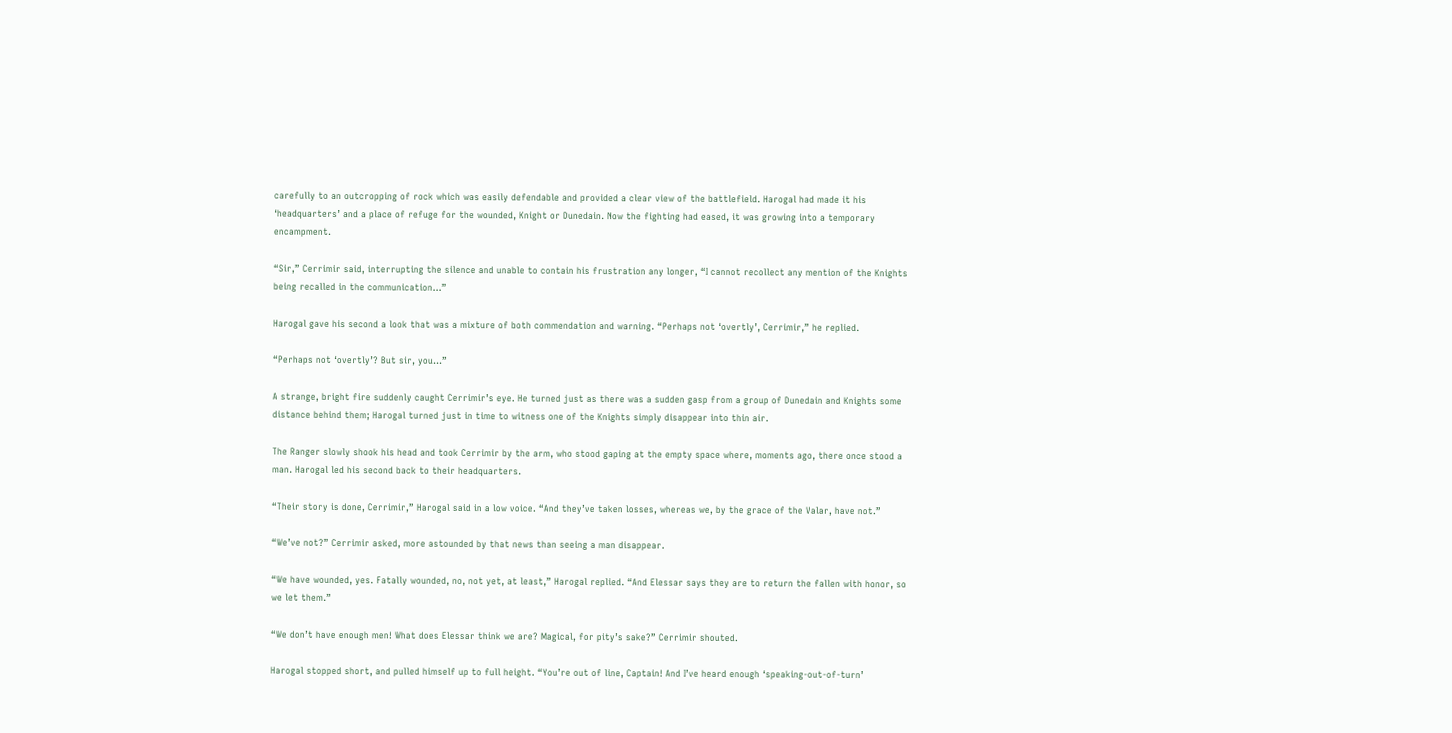carefully to an outcropping of rock which was easily defendable and provided a clear view of the battlefield. Harogal had made it his ‘headquarters’ and a place of refuge for the wounded, Knight or Dunedain. Now the fighting had eased, it was growing into a temporary encampment.

“Sir,” Cerrimir said, interrupting the silence and unable to contain his frustration any longer, “I cannot recollect any mention of the Knights being recalled in the communication...”

Harogal gave his second a look that was a mixture of both commendation and warning. “Perhaps not ‘overtly’, Cerrimir,” he replied.

“Perhaps not ‘overtly’? But sir, you…”

A strange, bright fire suddenly caught Cerrimir’s eye. He turned just as there was a sudden gasp from a group of Dunedain and Knights some distance behind them; Harogal turned just in time to witness one of the Knights simply disappear into thin air.

The Ranger slowly shook his head and took Cerrimir by the arm, who stood gaping at the empty space where, moments ago, there once stood a man. Harogal led his second back to their headquarters.

“Their story is done, Cerrimir,” Harogal said in a low voice. “And they’ve taken losses, whereas we, by the grace of the Valar, have not.”

“We’ve not?” Cerrimir asked, more astounded by that news than seeing a man disappear.

“We have wounded, yes. Fatally wounded, no, not yet, at least,” Harogal replied. “And Elessar says they are to return the fallen with honor, so we let them.”

“We don’t have enough men! What does Elessar think we are? Magical, for pity’s sake?” Cerrimir shouted.

Harogal stopped short, and pulled himself up to full height. “You’re out of line, Captain! And I’ve heard enough ‘speaking-out-of-turn’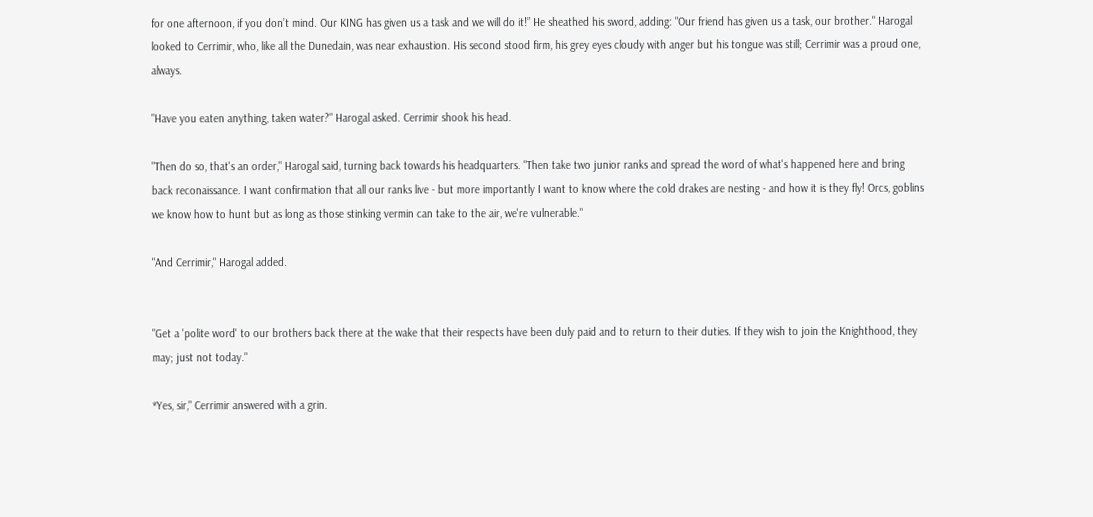for one afternoon, if you don’t mind. Our KING has given us a task and we will do it!” He sheathed his sword, adding: "Our friend has given us a task, our brother." Harogal looked to Cerrimir, who, like all the Dunedain, was near exhaustion. His second stood firm, his grey eyes cloudy with anger but his tongue was still; Cerrimir was a proud one, always.

"Have you eaten anything, taken water?" Harogal asked. Cerrimir shook his head.

"Then do so, that's an order," Harogal said, turning back towards his headquarters. "Then take two junior ranks and spread the word of what's happened here and bring back reconaissance. I want confirmation that all our ranks live - but more importantly I want to know where the cold drakes are nesting - and how it is they fly! Orcs, goblins we know how to hunt but as long as those stinking vermin can take to the air, we're vulnerable."

"And Cerrimir," Harogal added.


"Get a 'polite word' to our brothers back there at the wake that their respects have been duly paid and to return to their duties. If they wish to join the Knighthood, they may; just not today."

*Yes, sir," Cerrimir answered with a grin.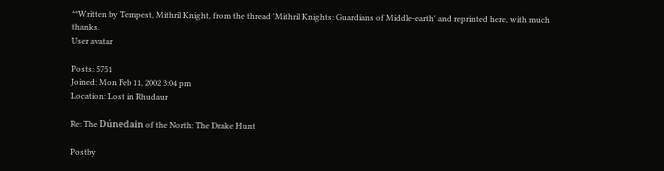**Written by Tempest, Mithril Knight, from the thread 'Mithril Knights: Guardians of Middle-earth' and reprinted here, with much thanks.
User avatar

Posts: 5751
Joined: Mon Feb 11, 2002 3:04 pm
Location: Lost in Rhudaur

Re: The Dúnedain of the North: The Drake Hunt

Postby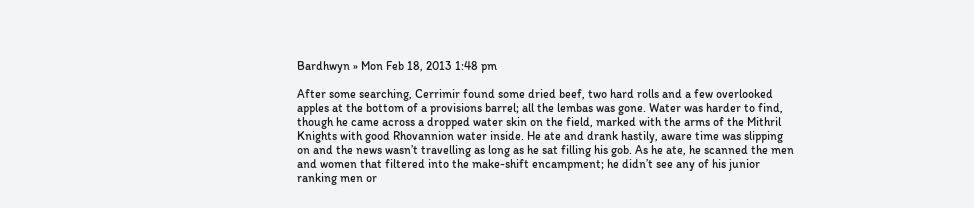Bardhwyn » Mon Feb 18, 2013 1:48 pm

After some searching, Cerrimir found some dried beef, two hard rolls and a few overlooked apples at the bottom of a provisions barrel; all the lembas was gone. Water was harder to find, though he came across a dropped water skin on the field, marked with the arms of the Mithril Knights with good Rhovannion water inside. He ate and drank hastily, aware time was slipping on and the news wasn’t travelling as long as he sat filling his gob. As he ate, he scanned the men and women that filtered into the make-shift encampment; he didn’t see any of his junior ranking men or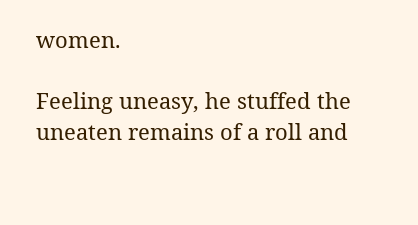women.

Feeling uneasy, he stuffed the uneaten remains of a roll and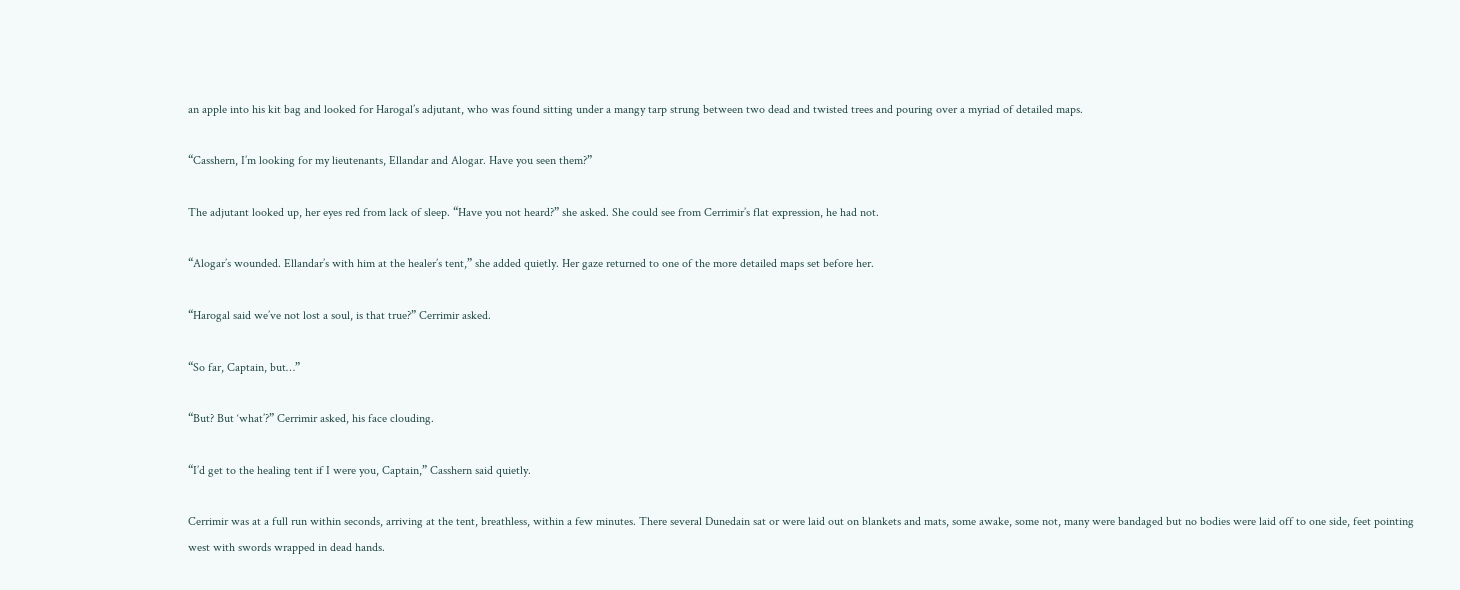an apple into his kit bag and looked for Harogal’s adjutant, who was found sitting under a mangy tarp strung between two dead and twisted trees and pouring over a myriad of detailed maps.

“Casshern, I’m looking for my lieutenants, Ellandar and Alogar. Have you seen them?”

The adjutant looked up, her eyes red from lack of sleep. “Have you not heard?” she asked. She could see from Cerrimir’s flat expression, he had not.

“Alogar’s wounded. Ellandar’s with him at the healer’s tent,” she added quietly. Her gaze returned to one of the more detailed maps set before her.

“Harogal said we’ve not lost a soul, is that true?” Cerrimir asked.

“So far, Captain, but…”

“But? But ‘what’?” Cerrimir asked, his face clouding.

“I’d get to the healing tent if I were you, Captain,” Casshern said quietly.

Cerrimir was at a full run within seconds, arriving at the tent, breathless, within a few minutes. There several Dunedain sat or were laid out on blankets and mats, some awake, some not, many were bandaged but no bodies were laid off to one side, feet pointing west with swords wrapped in dead hands.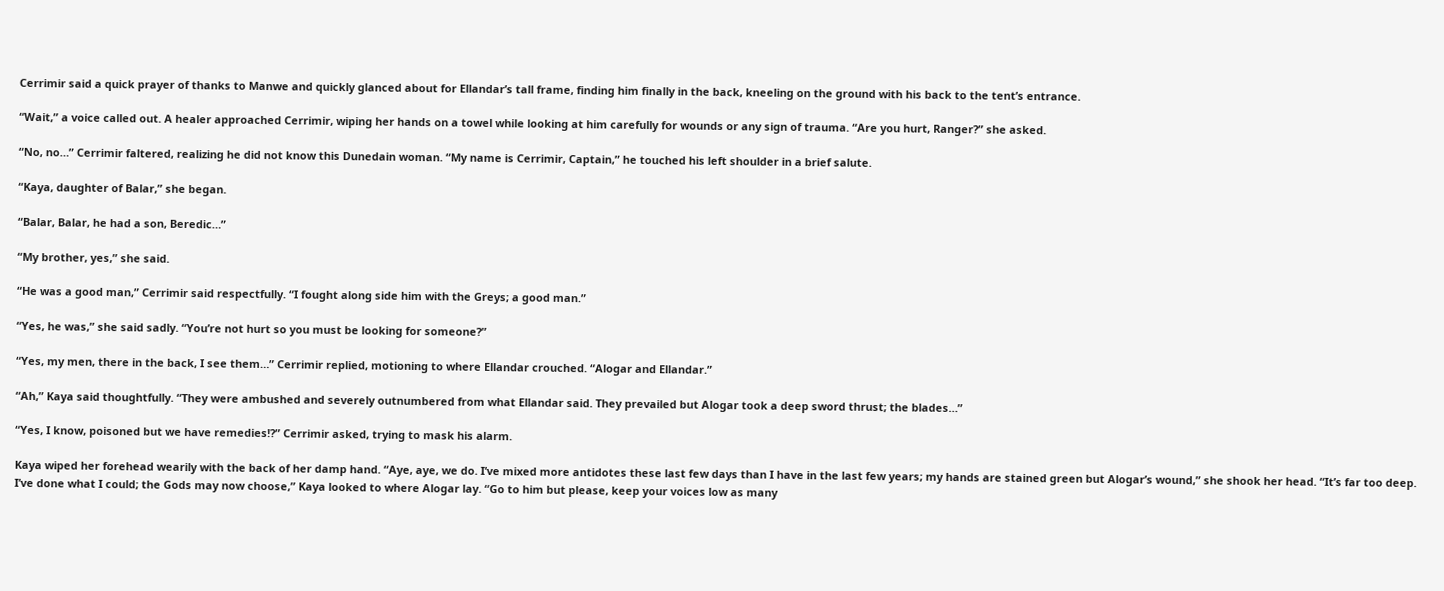Cerrimir said a quick prayer of thanks to Manwe and quickly glanced about for Ellandar’s tall frame, finding him finally in the back, kneeling on the ground with his back to the tent’s entrance.

“Wait,” a voice called out. A healer approached Cerrimir, wiping her hands on a towel while looking at him carefully for wounds or any sign of trauma. “Are you hurt, Ranger?” she asked.

“No, no…” Cerrimir faltered, realizing he did not know this Dunedain woman. “My name is Cerrimir, Captain,” he touched his left shoulder in a brief salute.

“Kaya, daughter of Balar,” she began.

“Balar, Balar, he had a son, Beredic…”

“My brother, yes,” she said.

“He was a good man,” Cerrimir said respectfully. “I fought along side him with the Greys; a good man.”

“Yes, he was,” she said sadly. “You’re not hurt so you must be looking for someone?”

“Yes, my men, there in the back, I see them…” Cerrimir replied, motioning to where Ellandar crouched. “Alogar and Ellandar.”

“Ah,” Kaya said thoughtfully. “They were ambushed and severely outnumbered from what Ellandar said. They prevailed but Alogar took a deep sword thrust; the blades…”

“Yes, I know, poisoned but we have remedies!?” Cerrimir asked, trying to mask his alarm.

Kaya wiped her forehead wearily with the back of her damp hand. “Aye, aye, we do. I’ve mixed more antidotes these last few days than I have in the last few years; my hands are stained green but Alogar’s wound,” she shook her head. “It’s far too deep. I’ve done what I could; the Gods may now choose,” Kaya looked to where Alogar lay. “Go to him but please, keep your voices low as many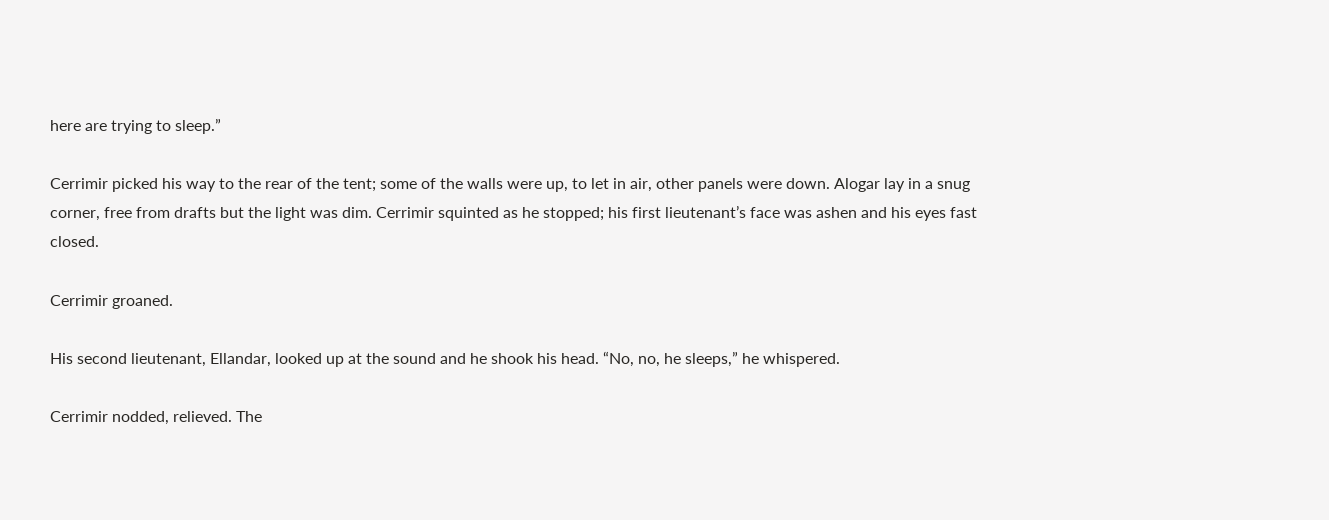here are trying to sleep.”

Cerrimir picked his way to the rear of the tent; some of the walls were up, to let in air, other panels were down. Alogar lay in a snug corner, free from drafts but the light was dim. Cerrimir squinted as he stopped; his first lieutenant’s face was ashen and his eyes fast closed.

Cerrimir groaned.

His second lieutenant, Ellandar, looked up at the sound and he shook his head. “No, no, he sleeps,” he whispered.

Cerrimir nodded, relieved. The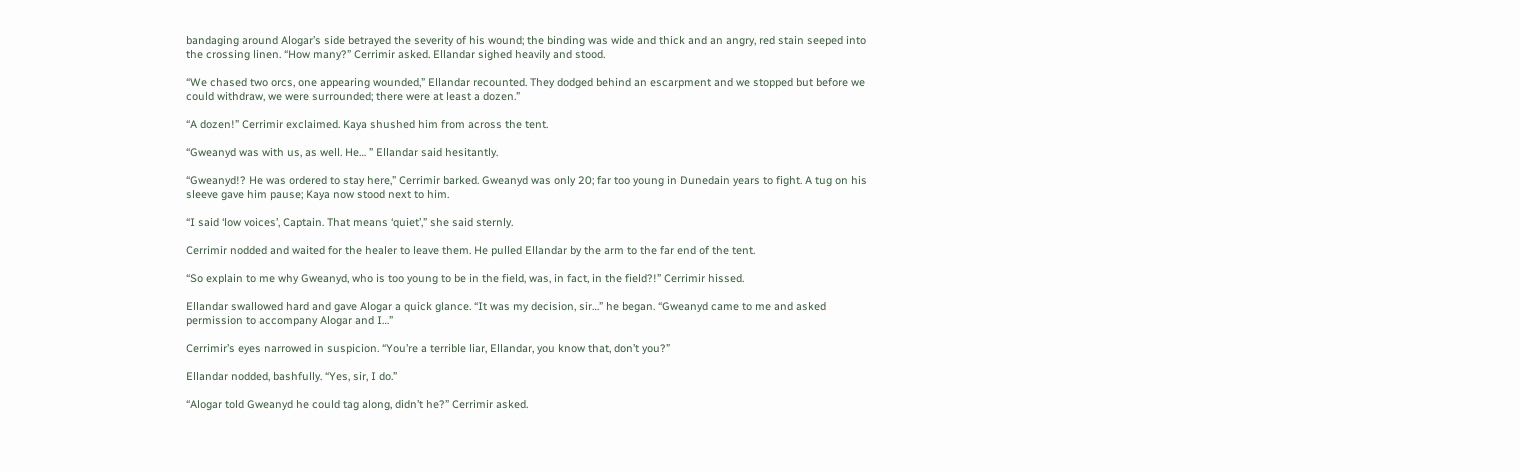bandaging around Alogar’s side betrayed the severity of his wound; the binding was wide and thick and an angry, red stain seeped into the crossing linen. “How many?” Cerrimir asked. Ellandar sighed heavily and stood.

“We chased two orcs, one appearing wounded,” Ellandar recounted. They dodged behind an escarpment and we stopped but before we could withdraw, we were surrounded; there were at least a dozen.”

“A dozen!” Cerrimir exclaimed. Kaya shushed him from across the tent.

“Gweanyd was with us, as well. He… ” Ellandar said hesitantly.

“Gweanyd!? He was ordered to stay here,” Cerrimir barked. Gweanyd was only 20; far too young in Dunedain years to fight. A tug on his sleeve gave him pause; Kaya now stood next to him.

“I said ‘low voices’, Captain. That means ‘quiet’,” she said sternly.

Cerrimir nodded and waited for the healer to leave them. He pulled Ellandar by the arm to the far end of the tent.

“So explain to me why Gweanyd, who is too young to be in the field, was, in fact, in the field?!” Cerrimir hissed.

Ellandar swallowed hard and gave Alogar a quick glance. “It was my decision, sir…” he began. “Gweanyd came to me and asked permission to accompany Alogar and I…”

Cerrimir’s eyes narrowed in suspicion. “You’re a terrible liar, Ellandar, you know that, don’t you?”

Ellandar nodded, bashfully. “Yes, sir, I do.”

“Alogar told Gweanyd he could tag along, didn’t he?” Cerrimir asked.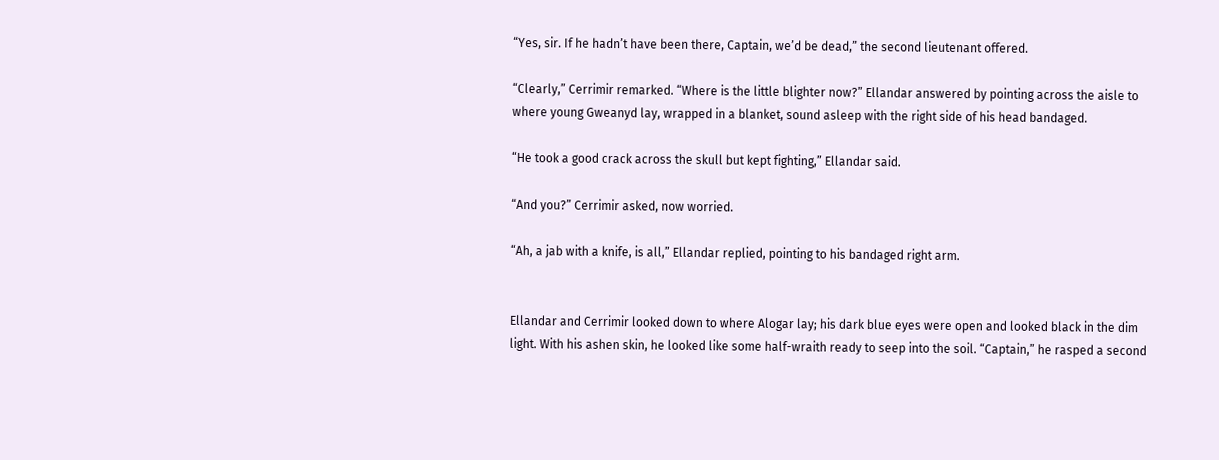“Yes, sir. If he hadn’t have been there, Captain, we’d be dead,” the second lieutenant offered.

“Clearly,” Cerrimir remarked. “Where is the little blighter now?” Ellandar answered by pointing across the aisle to where young Gweanyd lay, wrapped in a blanket, sound asleep with the right side of his head bandaged.

“He took a good crack across the skull but kept fighting,” Ellandar said.

“And you?” Cerrimir asked, now worried.

“Ah, a jab with a knife, is all,” Ellandar replied, pointing to his bandaged right arm.


Ellandar and Cerrimir looked down to where Alogar lay; his dark blue eyes were open and looked black in the dim light. With his ashen skin, he looked like some half-wraith ready to seep into the soil. “Captain,” he rasped a second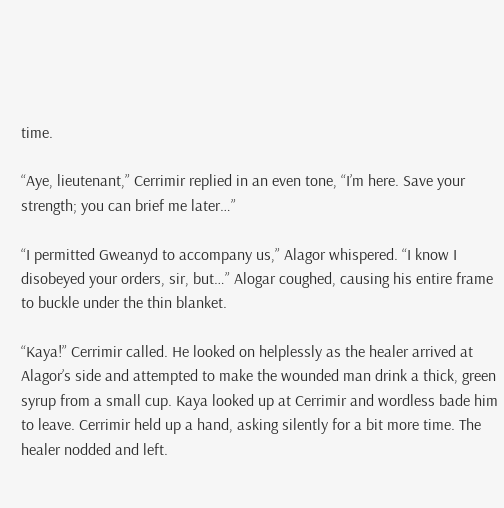time.

“Aye, lieutenant,” Cerrimir replied in an even tone, “I’m here. Save your strength; you can brief me later…”

“I permitted Gweanyd to accompany us,” Alagor whispered. “I know I disobeyed your orders, sir, but…” Alogar coughed, causing his entire frame to buckle under the thin blanket.

“Kaya!” Cerrimir called. He looked on helplessly as the healer arrived at Alagor’s side and attempted to make the wounded man drink a thick, green syrup from a small cup. Kaya looked up at Cerrimir and wordless bade him to leave. Cerrimir held up a hand, asking silently for a bit more time. The healer nodded and left.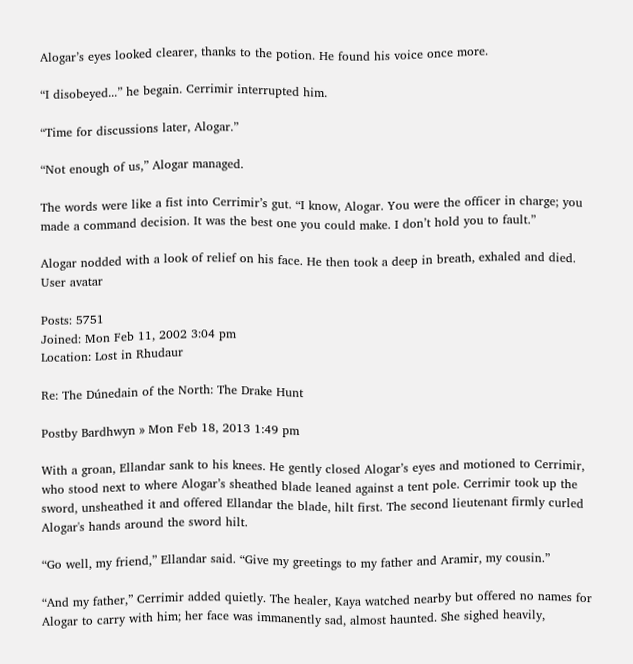Alogar’s eyes looked clearer, thanks to the potion. He found his voice once more.

“I disobeyed...” he begain. Cerrimir interrupted him.

“Time for discussions later, Alogar.”

“Not enough of us,” Alogar managed.

The words were like a fist into Cerrimir’s gut. “I know, Alogar. You were the officer in charge; you made a command decision. It was the best one you could make. I don’t hold you to fault.”

Alogar nodded with a look of relief on his face. He then took a deep in breath, exhaled and died.
User avatar

Posts: 5751
Joined: Mon Feb 11, 2002 3:04 pm
Location: Lost in Rhudaur

Re: The Dúnedain of the North: The Drake Hunt

Postby Bardhwyn » Mon Feb 18, 2013 1:49 pm

With a groan, Ellandar sank to his knees. He gently closed Alogar’s eyes and motioned to Cerrimir, who stood next to where Alogar’s sheathed blade leaned against a tent pole. Cerrimir took up the sword, unsheathed it and offered Ellandar the blade, hilt first. The second lieutenant firmly curled Alogar's hands around the sword hilt.

“Go well, my friend,” Ellandar said. “Give my greetings to my father and Aramir, my cousin.”

“And my father,” Cerrimir added quietly. The healer, Kaya watched nearby but offered no names for Alogar to carry with him; her face was immanently sad, almost haunted. She sighed heavily,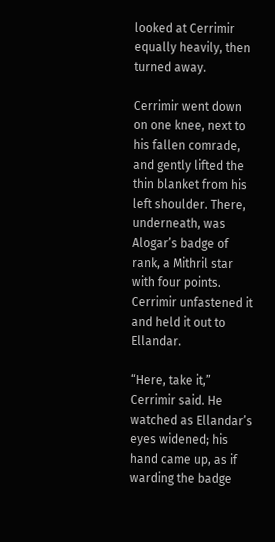looked at Cerrimir equally heavily, then turned away.

Cerrimir went down on one knee, next to his fallen comrade, and gently lifted the thin blanket from his left shoulder. There, underneath, was Alogar’s badge of rank, a Mithril star with four points. Cerrimir unfastened it and held it out to Ellandar.

“Here, take it,” Cerrimir said. He watched as Ellandar’s eyes widened; his hand came up, as if warding the badge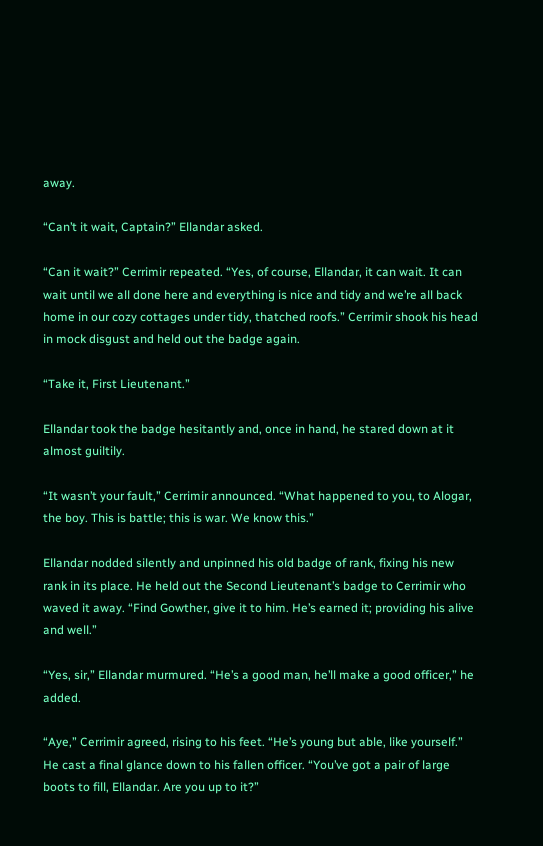away.

“Can’t it wait, Captain?” Ellandar asked.

“Can it wait?” Cerrimir repeated. “Yes, of course, Ellandar, it can wait. It can wait until we all done here and everything is nice and tidy and we’re all back home in our cozy cottages under tidy, thatched roofs.” Cerrimir shook his head in mock disgust and held out the badge again.

“Take it, First Lieutenant.”

Ellandar took the badge hesitantly and, once in hand, he stared down at it almost guiltily.

“It wasn’t your fault,” Cerrimir announced. “What happened to you, to Alogar, the boy. This is battle; this is war. We know this.”

Ellandar nodded silently and unpinned his old badge of rank, fixing his new rank in its place. He held out the Second Lieutenant’s badge to Cerrimir who waved it away. “Find Gowther, give it to him. He’s earned it; providing his alive and well.”

“Yes, sir,” Ellandar murmured. “He’s a good man, he’ll make a good officer,” he added.

“Aye,” Cerrimir agreed, rising to his feet. “He’s young but able, like yourself.” He cast a final glance down to his fallen officer. “You’ve got a pair of large boots to fill, Ellandar. Are you up to it?”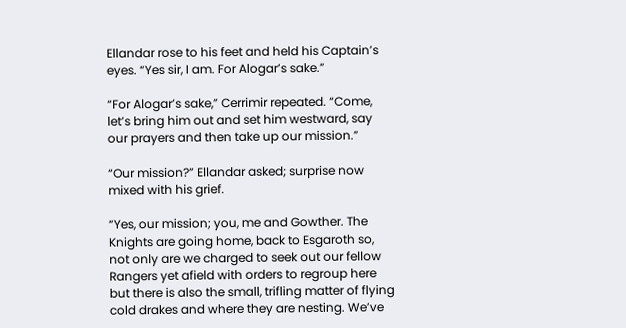Ellandar rose to his feet and held his Captain’s eyes. “Yes sir, I am. For Alogar’s sake.”

“For Alogar’s sake,” Cerrimir repeated. “Come, let’s bring him out and set him westward, say our prayers and then take up our mission.”

“Our mission?” Ellandar asked; surprise now mixed with his grief.

“Yes, our mission; you, me and Gowther. The Knights are going home, back to Esgaroth so, not only are we charged to seek out our fellow Rangers yet afield with orders to regroup here but there is also the small, trifling matter of flying cold drakes and where they are nesting. We’ve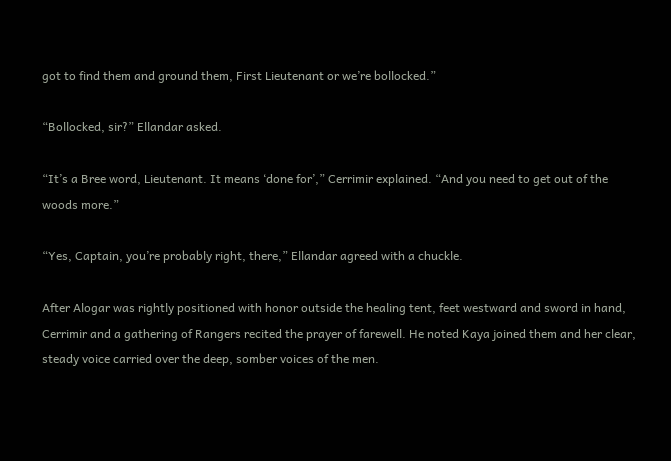got to find them and ground them, First Lieutenant or we’re bollocked.”

“Bollocked, sir?” Ellandar asked.

“It’s a Bree word, Lieutenant. It means ‘done for’,” Cerrimir explained. “And you need to get out of the woods more.”

“Yes, Captain, you’re probably right, there,” Ellandar agreed with a chuckle.

After Alogar was rightly positioned with honor outside the healing tent, feet westward and sword in hand, Cerrimir and a gathering of Rangers recited the prayer of farewell. He noted Kaya joined them and her clear, steady voice carried over the deep, somber voices of the men.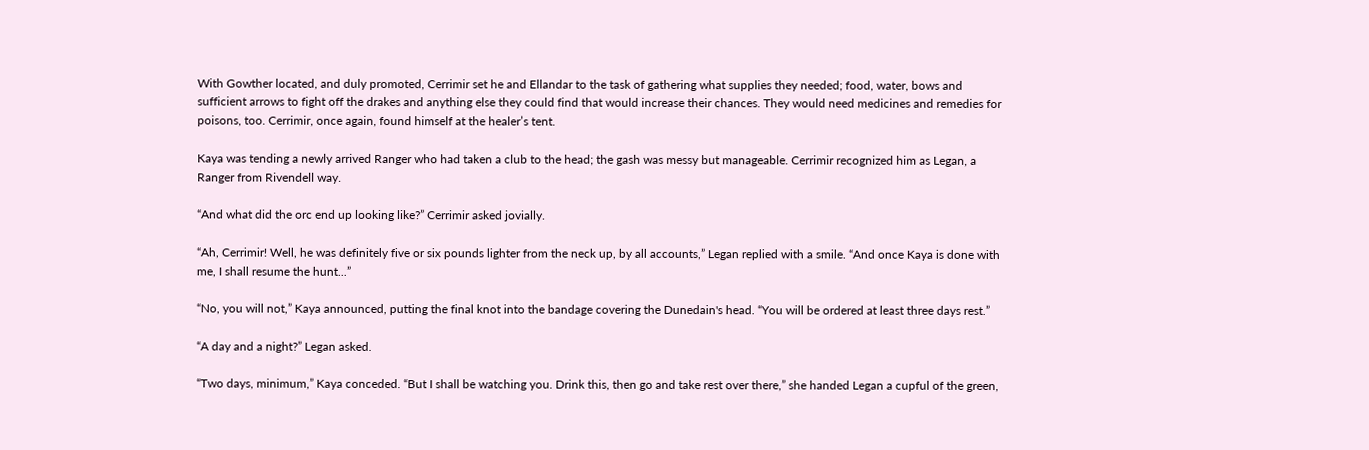With Gowther located, and duly promoted, Cerrimir set he and Ellandar to the task of gathering what supplies they needed; food, water, bows and sufficient arrows to fight off the drakes and anything else they could find that would increase their chances. They would need medicines and remedies for poisons, too. Cerrimir, once again, found himself at the healer’s tent.

Kaya was tending a newly arrived Ranger who had taken a club to the head; the gash was messy but manageable. Cerrimir recognized him as Legan, a Ranger from Rivendell way.

“And what did the orc end up looking like?” Cerrimir asked jovially.

“Ah, Cerrimir! Well, he was definitely five or six pounds lighter from the neck up, by all accounts,” Legan replied with a smile. “And once Kaya is done with me, I shall resume the hunt...”

“No, you will not,” Kaya announced, putting the final knot into the bandage covering the Dunedain's head. “You will be ordered at least three days rest.”

“A day and a night?” Legan asked.

“Two days, minimum,” Kaya conceded. “But I shall be watching you. Drink this, then go and take rest over there,” she handed Legan a cupful of the green,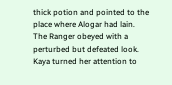thick potion and pointed to the place where Alogar had lain. The Ranger obeyed with a perturbed but defeated look. Kaya turned her attention to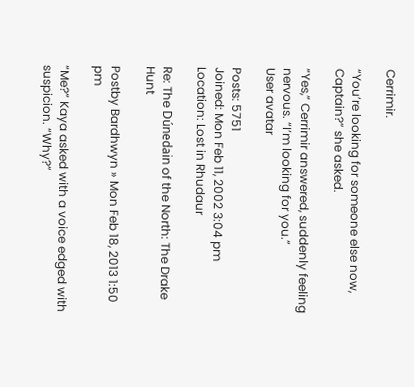Cerrimir.

“You’re looking for someone else now, Captain?” she asked.

“Yes,” Cerrimir answered, suddenly feeling nervous. “I’m looking for you.”
User avatar

Posts: 5751
Joined: Mon Feb 11, 2002 3:04 pm
Location: Lost in Rhudaur

Re: The Dúnedain of the North: The Drake Hunt

Postby Bardhwyn » Mon Feb 18, 2013 1:50 pm

“Me?” Kaya asked with a voice edged with suspicion. “Why?”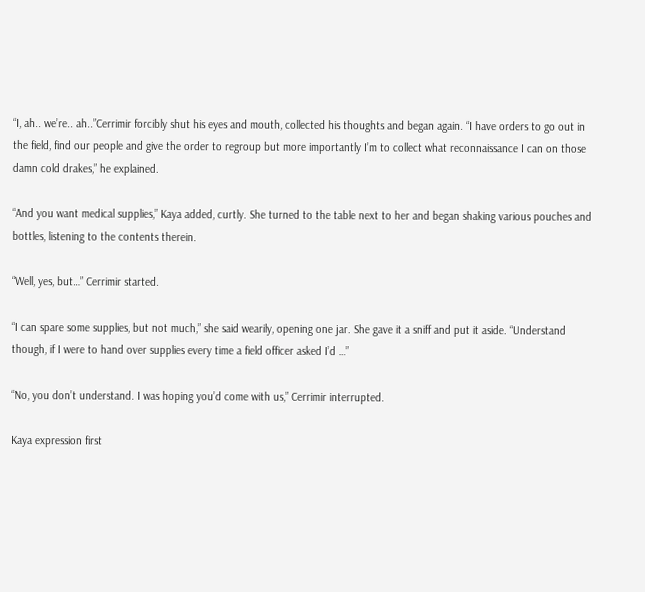“I, ah.. we’re.. ah..”Cerrimir forcibly shut his eyes and mouth, collected his thoughts and began again. “I have orders to go out in the field, find our people and give the order to regroup but more importantly I’m to collect what reconnaissance I can on those damn cold drakes,” he explained.

“And you want medical supplies,” Kaya added, curtly. She turned to the table next to her and began shaking various pouches and bottles, listening to the contents therein.

“Well, yes, but…” Cerrimir started.

“I can spare some supplies, but not much,” she said wearily, opening one jar. She gave it a sniff and put it aside. “Understand though, if I were to hand over supplies every time a field officer asked I’d …”

“No, you don’t understand. I was hoping you’d come with us,” Cerrimir interrupted.

Kaya expression first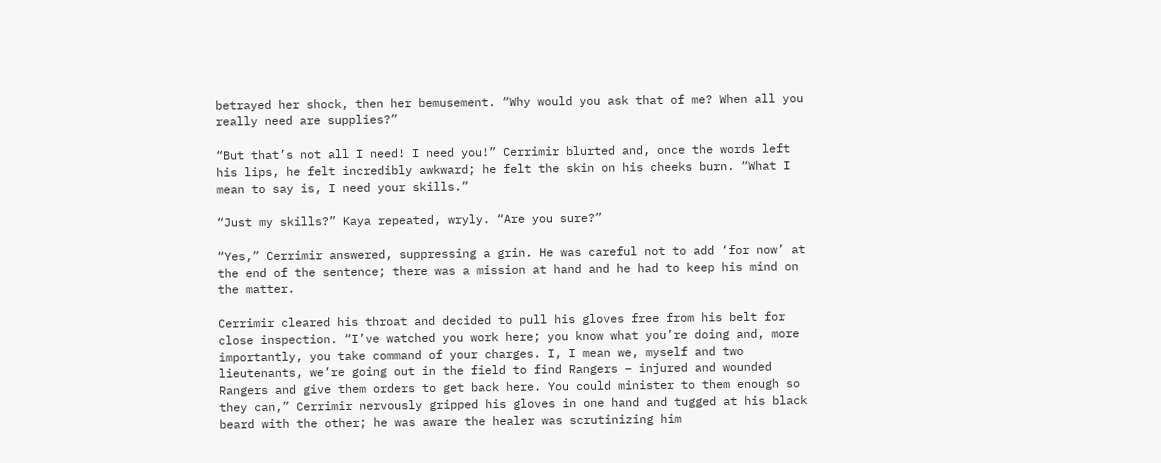betrayed her shock, then her bemusement. “Why would you ask that of me? When all you really need are supplies?”

“But that’s not all I need! I need you!” Cerrimir blurted and, once the words left his lips, he felt incredibly awkward; he felt the skin on his cheeks burn. “What I mean to say is, I need your skills.”

“Just my skills?” Kaya repeated, wryly. “Are you sure?”

“Yes,” Cerrimir answered, suppressing a grin. He was careful not to add ‘for now’ at the end of the sentence; there was a mission at hand and he had to keep his mind on the matter.

Cerrimir cleared his throat and decided to pull his gloves free from his belt for close inspection. “I’ve watched you work here; you know what you’re doing and, more importantly, you take command of your charges. I, I mean we, myself and two lieutenants, we’re going out in the field to find Rangers – injured and wounded Rangers and give them orders to get back here. You could minister to them enough so they can,” Cerrimir nervously gripped his gloves in one hand and tugged at his black beard with the other; he was aware the healer was scrutinizing him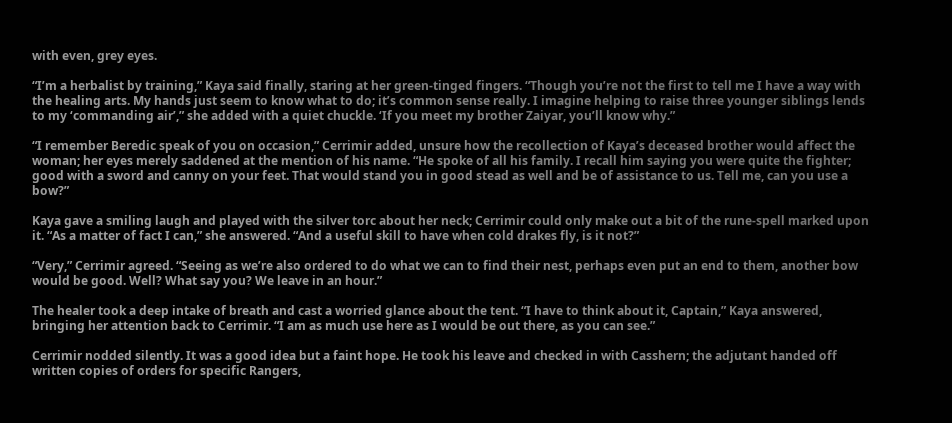with even, grey eyes.

“I’m a herbalist by training,” Kaya said finally, staring at her green-tinged fingers. “Though you’re not the first to tell me I have a way with the healing arts. My hands just seem to know what to do; it’s common sense really. I imagine helping to raise three younger siblings lends to my ‘commanding air’,” she added with a quiet chuckle. ‘If you meet my brother Zaiyar, you’ll know why.”

“I remember Beredic speak of you on occasion,” Cerrimir added, unsure how the recollection of Kaya’s deceased brother would affect the woman; her eyes merely saddened at the mention of his name. “He spoke of all his family. I recall him saying you were quite the fighter; good with a sword and canny on your feet. That would stand you in good stead as well and be of assistance to us. Tell me, can you use a bow?”

Kaya gave a smiling laugh and played with the silver torc about her neck; Cerrimir could only make out a bit of the rune-spell marked upon it. “As a matter of fact I can,” she answered. “And a useful skill to have when cold drakes fly, is it not?”

“Very,” Cerrimir agreed. “Seeing as we’re also ordered to do what we can to find their nest, perhaps even put an end to them, another bow would be good. Well? What say you? We leave in an hour.”

The healer took a deep intake of breath and cast a worried glance about the tent. “I have to think about it, Captain,” Kaya answered, bringing her attention back to Cerrimir. “I am as much use here as I would be out there, as you can see.”

Cerrimir nodded silently. It was a good idea but a faint hope. He took his leave and checked in with Casshern; the adjutant handed off written copies of orders for specific Rangers,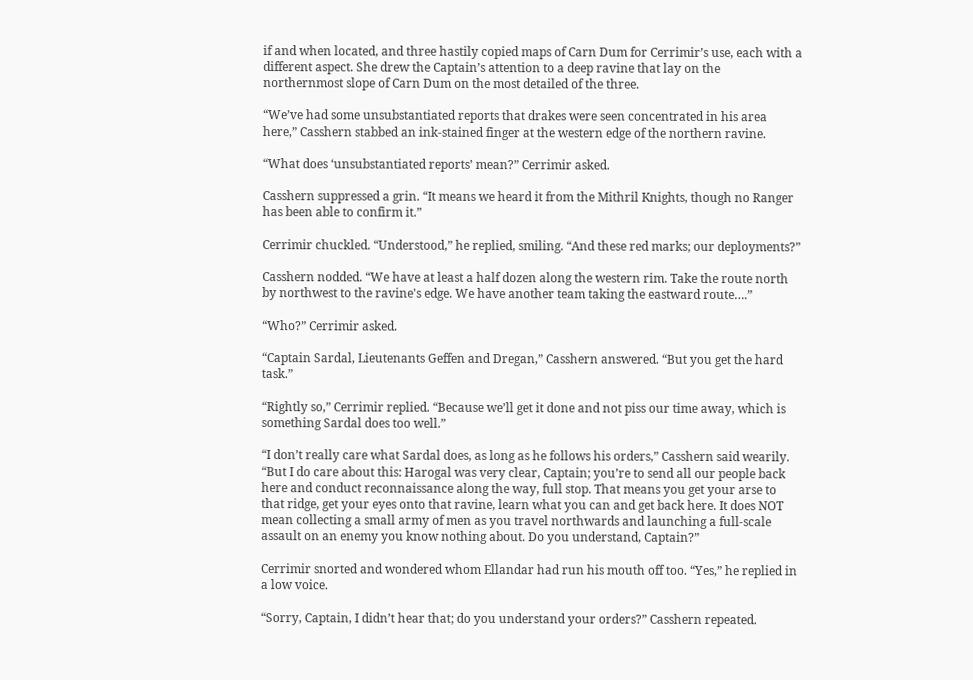if and when located, and three hastily copied maps of Carn Dum for Cerrimir’s use, each with a different aspect. She drew the Captain’s attention to a deep ravine that lay on the northernmost slope of Carn Dum on the most detailed of the three.

“We’ve had some unsubstantiated reports that drakes were seen concentrated in his area here,” Casshern stabbed an ink-stained finger at the western edge of the northern ravine.

“What does ‘unsubstantiated reports’ mean?” Cerrimir asked.

Casshern suppressed a grin. “It means we heard it from the Mithril Knights, though no Ranger has been able to confirm it.”

Cerrimir chuckled. “Understood,” he replied, smiling. “And these red marks; our deployments?”

Casshern nodded. “We have at least a half dozen along the western rim. Take the route north by northwest to the ravine's edge. We have another team taking the eastward route….”

“Who?” Cerrimir asked.

“Captain Sardal, Lieutenants Geffen and Dregan,” Casshern answered. “But you get the hard task.”

“Rightly so,” Cerrimir replied. “Because we’ll get it done and not piss our time away, which is something Sardal does too well.”

“I don’t really care what Sardal does, as long as he follows his orders,” Casshern said wearily. “But I do care about this: Harogal was very clear, Captain; you’re to send all our people back here and conduct reconnaissance along the way, full stop. That means you get your arse to that ridge, get your eyes onto that ravine, learn what you can and get back here. It does NOT mean collecting a small army of men as you travel northwards and launching a full-scale assault on an enemy you know nothing about. Do you understand, Captain?”

Cerrimir snorted and wondered whom Ellandar had run his mouth off too. “Yes,” he replied in a low voice.

“Sorry, Captain, I didn’t hear that; do you understand your orders?” Casshern repeated.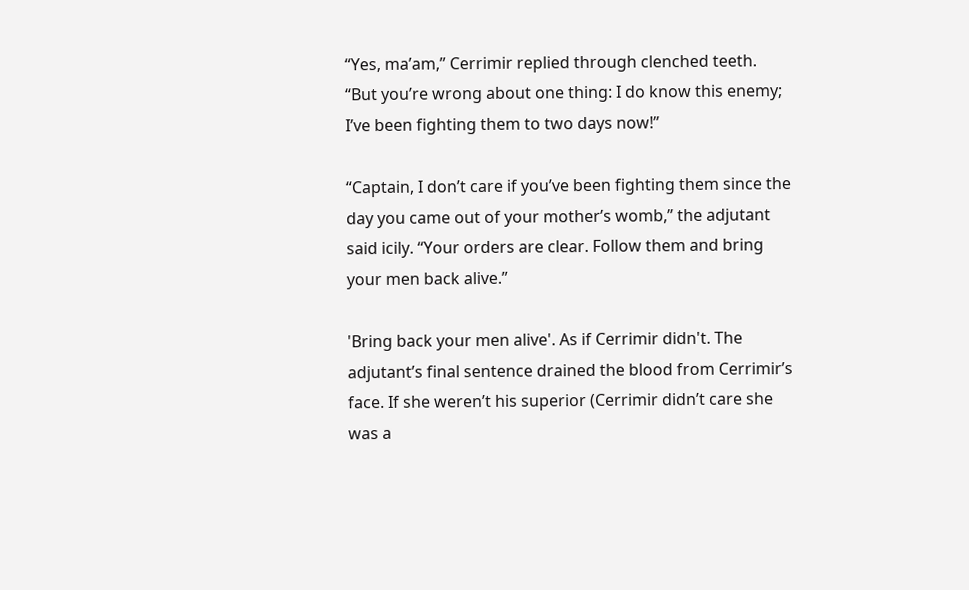“Yes, ma’am,” Cerrimir replied through clenched teeth. “But you’re wrong about one thing: I do know this enemy; I’ve been fighting them to two days now!”

“Captain, I don’t care if you’ve been fighting them since the day you came out of your mother’s womb,” the adjutant said icily. “Your orders are clear. Follow them and bring your men back alive.”

'Bring back your men alive'. As if Cerrimir didn't. The adjutant’s final sentence drained the blood from Cerrimir’s face. If she weren’t his superior (Cerrimir didn’t care she was a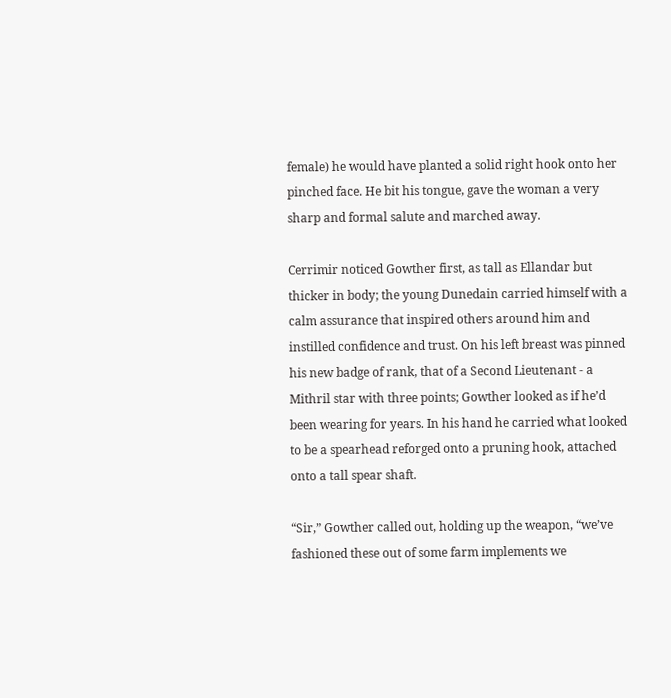female) he would have planted a solid right hook onto her pinched face. He bit his tongue, gave the woman a very sharp and formal salute and marched away.

Cerrimir noticed Gowther first, as tall as Ellandar but thicker in body; the young Dunedain carried himself with a calm assurance that inspired others around him and instilled confidence and trust. On his left breast was pinned his new badge of rank, that of a Second Lieutenant - a Mithril star with three points; Gowther looked as if he’d been wearing for years. In his hand he carried what looked to be a spearhead reforged onto a pruning hook, attached onto a tall spear shaft.

“Sir,” Gowther called out, holding up the weapon, “we’ve fashioned these out of some farm implements we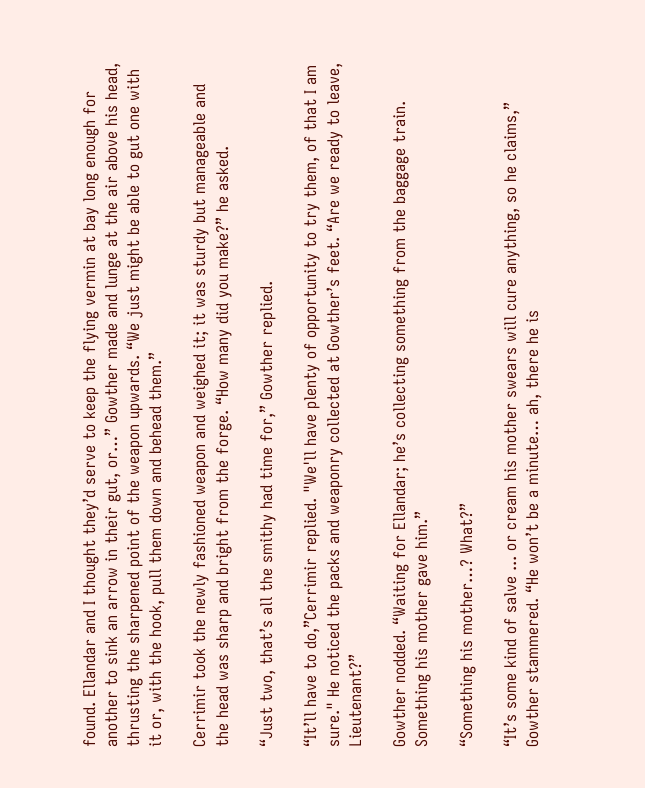found. Ellandar and I thought they’d serve to keep the flying vermin at bay long enough for another to sink an arrow in their gut, or…” Gowther made and lunge at the air above his head, thrusting the sharpened point of the weapon upwards. “We just might be able to gut one with it or, with the hook, pull them down and behead them.”

Cerrimir took the newly fashioned weapon and weighed it; it was sturdy but manageable and the head was sharp and bright from the forge. “How many did you make?” he asked.

“Just two, that’s all the smithy had time for,” Gowther replied.

“It’ll have to do,”Cerrimir replied. "We'll have plenty of opportunity to try them, of that I am sure." He noticed the packs and weaponry collected at Gowther’s feet. “Are we ready to leave, Lieutenant?”

Gowther nodded. “Waiting for Ellandar; he’s collecting something from the baggage train. Something his mother gave him.”

“Something his mother…? What?”

“It’s some kind of salve ... or cream his mother swears will cure anything, so he claims,” Gowther stammered. “He won’t be a minute… ah, there he is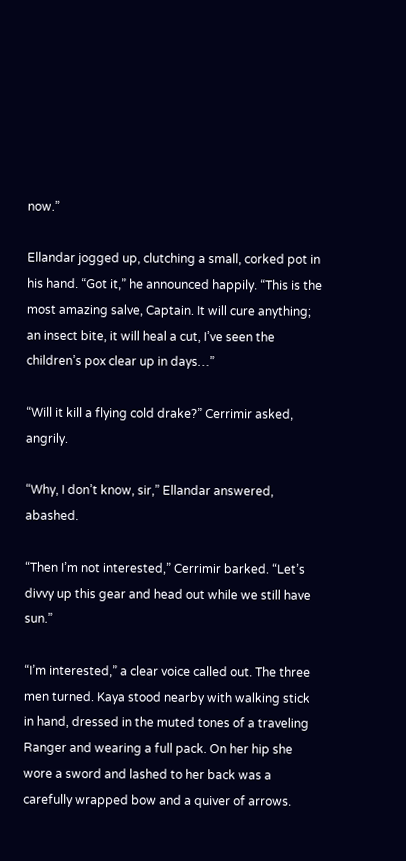now.”

Ellandar jogged up, clutching a small, corked pot in his hand. “Got it,” he announced happily. “This is the most amazing salve, Captain. It will cure anything; an insect bite, it will heal a cut, I’ve seen the children’s pox clear up in days…”

“Will it kill a flying cold drake?” Cerrimir asked, angrily.

“Why, I don’t know, sir,” Ellandar answered, abashed.

“Then I’m not interested,” Cerrimir barked. “Let’s divvy up this gear and head out while we still have sun.”

“I’m interested,” a clear voice called out. The three men turned. Kaya stood nearby with walking stick in hand, dressed in the muted tones of a traveling Ranger and wearing a full pack. On her hip she wore a sword and lashed to her back was a carefully wrapped bow and a quiver of arrows.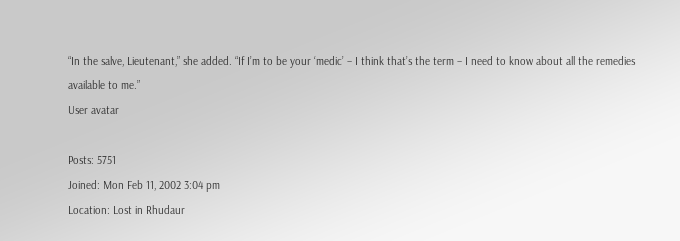“In the salve, Lieutenant,” she added. “If I’m to be your ‘medic’ – I think that’s the term – I need to know about all the remedies available to me.”
User avatar

Posts: 5751
Joined: Mon Feb 11, 2002 3:04 pm
Location: Lost in Rhudaur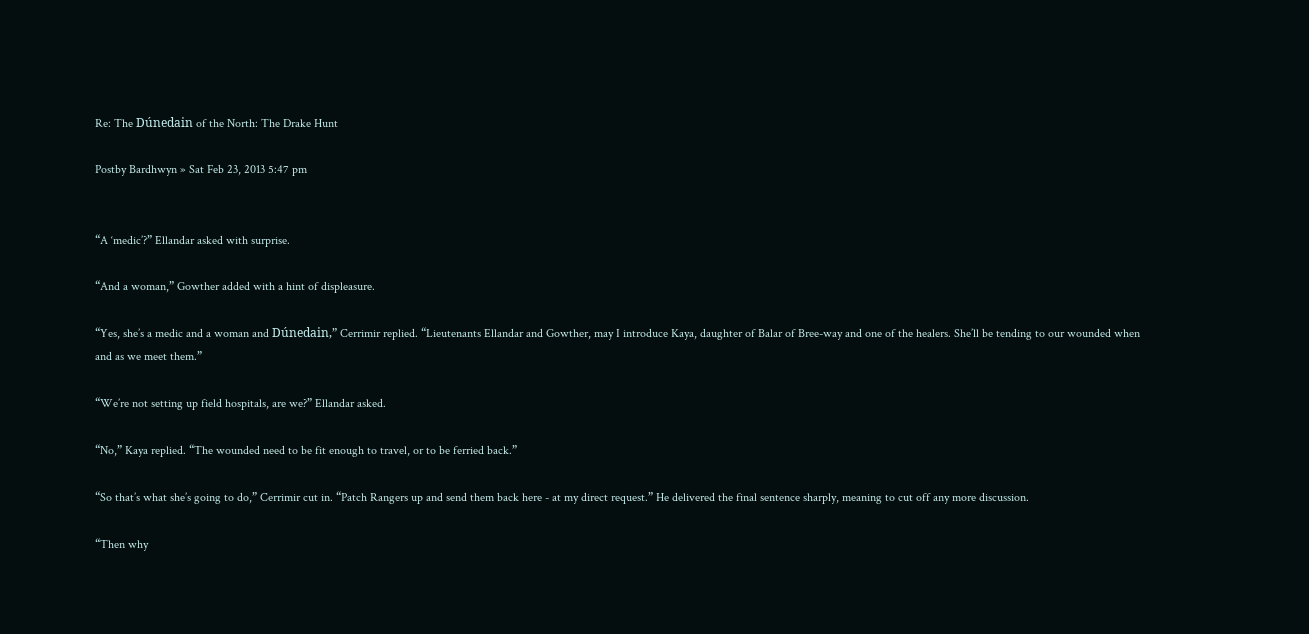Re: The Dúnedain of the North: The Drake Hunt

Postby Bardhwyn » Sat Feb 23, 2013 5:47 pm


“A ‘medic’?” Ellandar asked with surprise.

“And a woman,” Gowther added with a hint of displeasure.

“Yes, she’s a medic and a woman and Dúnedain,” Cerrimir replied. “Lieutenants Ellandar and Gowther, may I introduce Kaya, daughter of Balar of Bree-way and one of the healers. She’ll be tending to our wounded when and as we meet them.”

“We’re not setting up field hospitals, are we?” Ellandar asked.

“No,” Kaya replied. “The wounded need to be fit enough to travel, or to be ferried back.”

“So that’s what she’s going to do,” Cerrimir cut in. “Patch Rangers up and send them back here - at my direct request.” He delivered the final sentence sharply, meaning to cut off any more discussion.

“Then why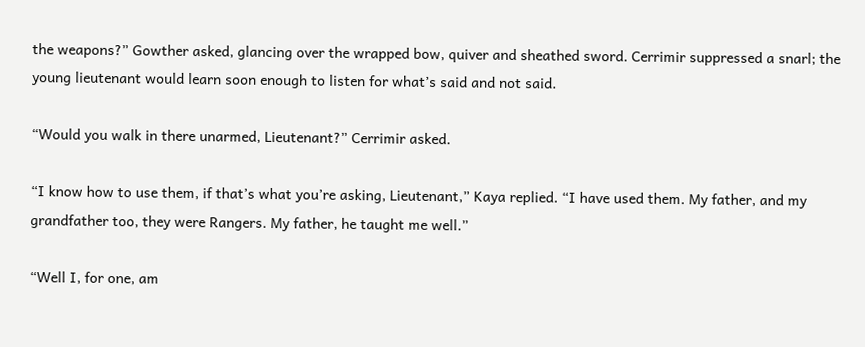the weapons?” Gowther asked, glancing over the wrapped bow, quiver and sheathed sword. Cerrimir suppressed a snarl; the young lieutenant would learn soon enough to listen for what’s said and not said.

“Would you walk in there unarmed, Lieutenant?” Cerrimir asked.

“I know how to use them, if that’s what you’re asking, Lieutenant,” Kaya replied. “I have used them. My father, and my grandfather too, they were Rangers. My father, he taught me well.”

“Well I, for one, am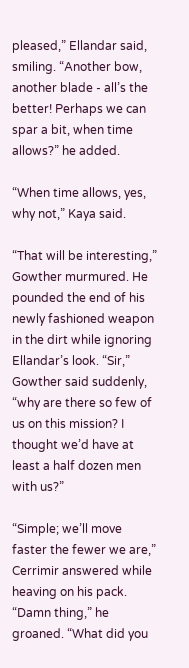pleased,” Ellandar said, smiling. “Another bow, another blade - all’s the better! Perhaps we can spar a bit, when time allows?” he added.

“When time allows, yes, why not,” Kaya said.

“That will be interesting,” Gowther murmured. He pounded the end of his newly fashioned weapon in the dirt while ignoring Ellandar’s look. “Sir,” Gowther said suddenly, “why are there so few of us on this mission? I thought we’d have at least a half dozen men with us?”

“Simple; we’ll move faster the fewer we are,” Cerrimir answered while heaving on his pack. “Damn thing,” he groaned. “What did you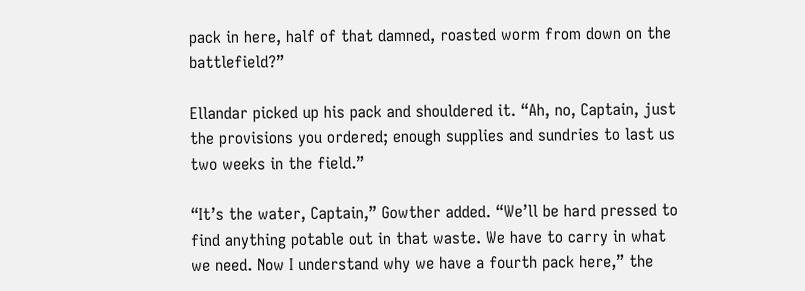pack in here, half of that damned, roasted worm from down on the battlefield?”

Ellandar picked up his pack and shouldered it. “Ah, no, Captain, just the provisions you ordered; enough supplies and sundries to last us two weeks in the field.”

“It’s the water, Captain,” Gowther added. “We’ll be hard pressed to find anything potable out in that waste. We have to carry in what we need. Now I understand why we have a fourth pack here,” the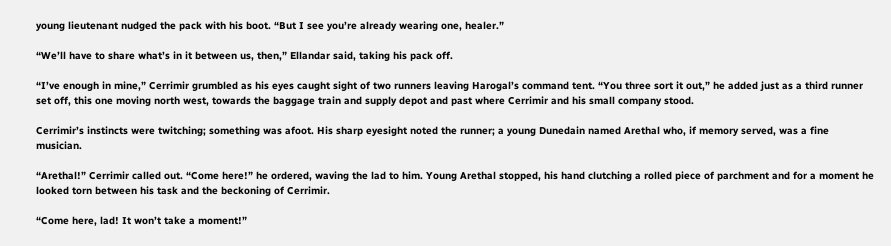young lieutenant nudged the pack with his boot. “But I see you’re already wearing one, healer.”

“We’ll have to share what’s in it between us, then,” Ellandar said, taking his pack off.

“I’ve enough in mine,” Cerrimir grumbled as his eyes caught sight of two runners leaving Harogal’s command tent. “You three sort it out,” he added just as a third runner set off, this one moving north west, towards the baggage train and supply depot and past where Cerrimir and his small company stood.

Cerrimir’s instincts were twitching; something was afoot. His sharp eyesight noted the runner; a young Dunedain named Arethal who, if memory served, was a fine musician.

“Arethal!” Cerrimir called out. “Come here!” he ordered, waving the lad to him. Young Arethal stopped, his hand clutching a rolled piece of parchment and for a moment he looked torn between his task and the beckoning of Cerrimir.

“Come here, lad! It won’t take a moment!”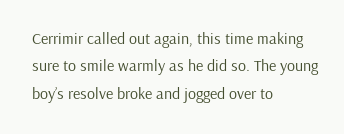Cerrimir called out again, this time making sure to smile warmly as he did so. The young boy’s resolve broke and jogged over to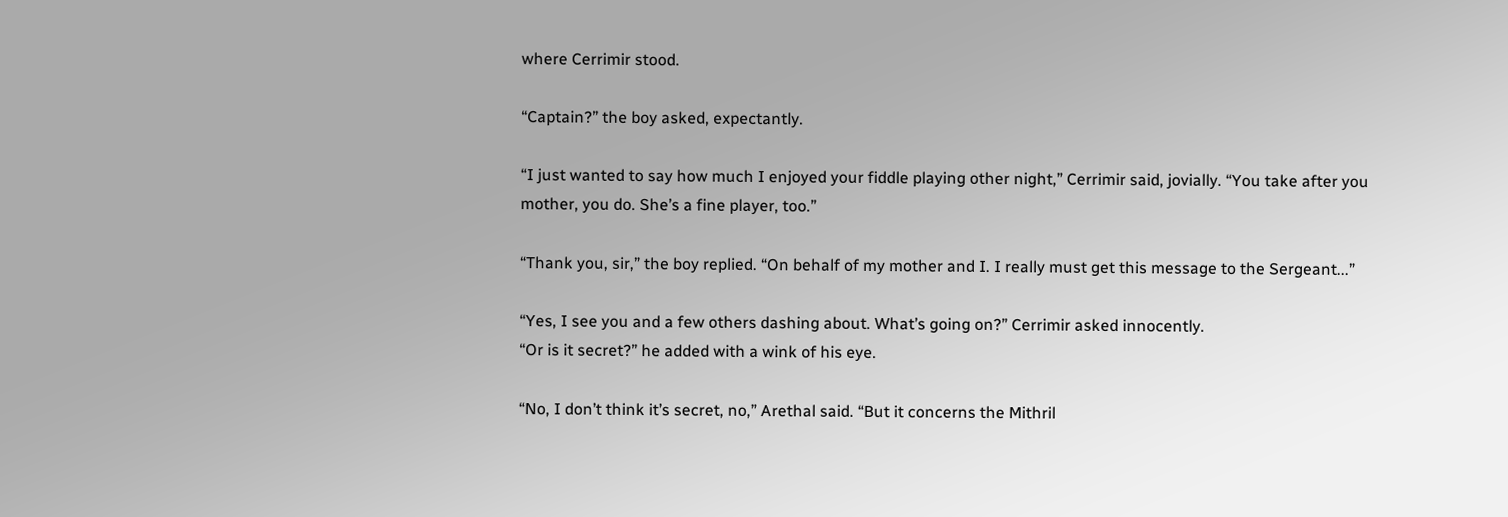where Cerrimir stood.

“Captain?” the boy asked, expectantly.

“I just wanted to say how much I enjoyed your fiddle playing other night,” Cerrimir said, jovially. “You take after you mother, you do. She’s a fine player, too.”

“Thank you, sir,” the boy replied. “On behalf of my mother and I. I really must get this message to the Sergeant...”

“Yes, I see you and a few others dashing about. What’s going on?” Cerrimir asked innocently.
“Or is it secret?” he added with a wink of his eye.

“No, I don’t think it’s secret, no,” Arethal said. “But it concerns the Mithril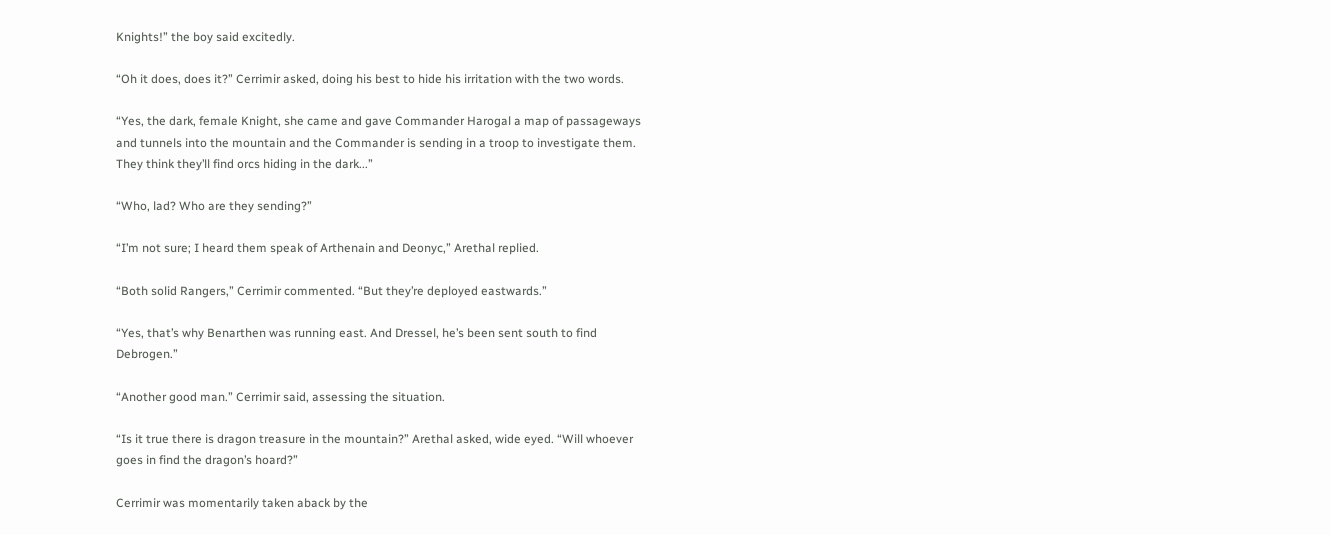Knights!” the boy said excitedly.

“Oh it does, does it?” Cerrimir asked, doing his best to hide his irritation with the two words.

“Yes, the dark, female Knight, she came and gave Commander Harogal a map of passageways and tunnels into the mountain and the Commander is sending in a troop to investigate them. They think they’ll find orcs hiding in the dark...”

“Who, lad? Who are they sending?”

“I’m not sure; I heard them speak of Arthenain and Deonyc,” Arethal replied.

“Both solid Rangers,” Cerrimir commented. “But they’re deployed eastwards.”

“Yes, that’s why Benarthen was running east. And Dressel, he’s been sent south to find Debrogen.”

“Another good man.” Cerrimir said, assessing the situation.

“Is it true there is dragon treasure in the mountain?” Arethal asked, wide eyed. “Will whoever goes in find the dragon’s hoard?”

Cerrimir was momentarily taken aback by the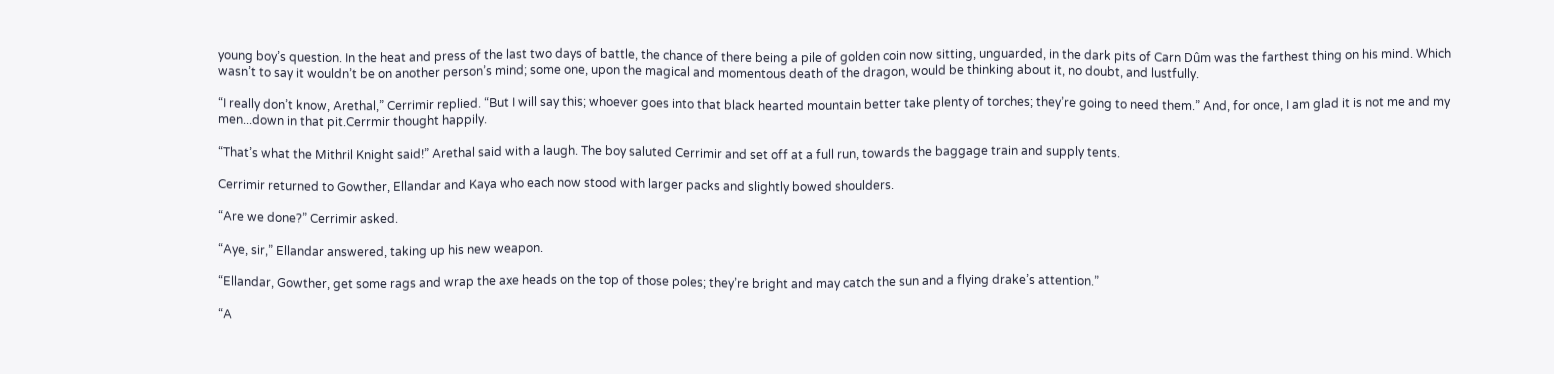young boy’s question. In the heat and press of the last two days of battle, the chance of there being a pile of golden coin now sitting, unguarded, in the dark pits of Carn Dûm was the farthest thing on his mind. Which wasn’t to say it wouldn’t be on another person’s mind; some one, upon the magical and momentous death of the dragon, would be thinking about it, no doubt, and lustfully.

“I really don’t know, Arethal,” Cerrimir replied. “But I will say this; whoever goes into that black hearted mountain better take plenty of torches; they’re going to need them.” And, for once, I am glad it is not me and my men...down in that pit.Cerrmir thought happily.

“That’s what the Mithril Knight said!” Arethal said with a laugh. The boy saluted Cerrimir and set off at a full run, towards the baggage train and supply tents.

Cerrimir returned to Gowther, Ellandar and Kaya who each now stood with larger packs and slightly bowed shoulders.

“Are we done?” Cerrimir asked.

“Aye, sir,” Ellandar answered, taking up his new weapon.

“Ellandar, Gowther, get some rags and wrap the axe heads on the top of those poles; they’re bright and may catch the sun and a flying drake’s attention.”

“A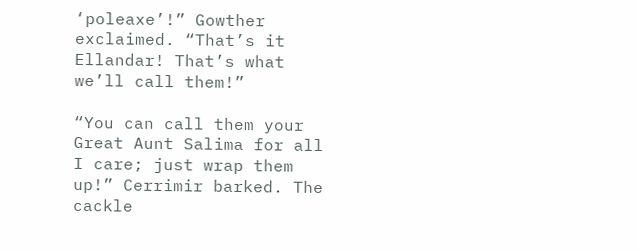‘poleaxe’!” Gowther exclaimed. “That’s it Ellandar! That’s what we’ll call them!”

“You can call them your Great Aunt Salima for all I care; just wrap them up!” Cerrimir barked. The cackle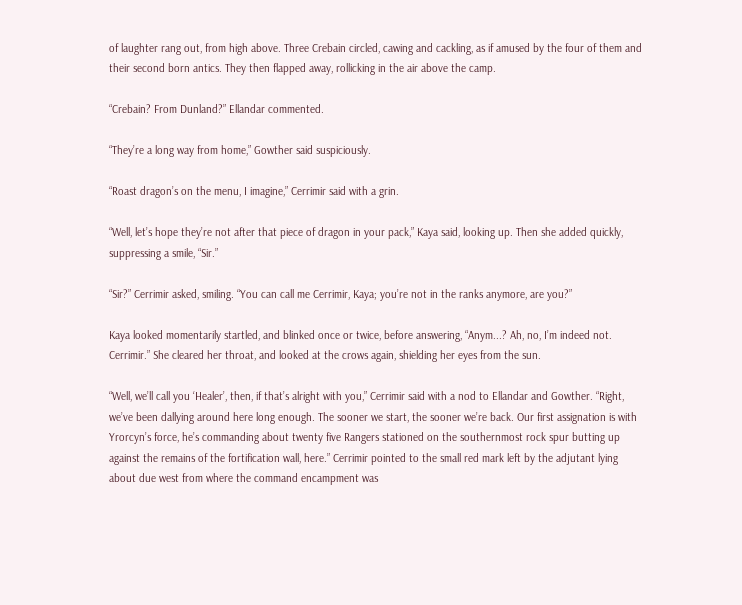of laughter rang out, from high above. Three Crebain circled, cawing and cackling, as if amused by the four of them and their second born antics. They then flapped away, rollicking in the air above the camp.

“Crebain? From Dunland?” Ellandar commented.

“They’re a long way from home,” Gowther said suspiciously.

“Roast dragon’s on the menu, I imagine,” Cerrimir said with a grin.

“Well, let’s hope they’re not after that piece of dragon in your pack,” Kaya said, looking up. Then she added quickly, suppressing a smile, “Sir.”

“Sir?” Cerrimir asked, smiling. “You can call me Cerrimir, Kaya; you’re not in the ranks anymore, are you?”

Kaya looked momentarily startled, and blinked once or twice, before answering, “Anym...? Ah, no, I’m indeed not. Cerrimir.” She cleared her throat, and looked at the crows again, shielding her eyes from the sun.

“Well, we’ll call you ‘Healer’, then, if that’s alright with you,” Cerrimir said with a nod to Ellandar and Gowther. “Right, we’ve been dallying around here long enough. The sooner we start, the sooner we’re back. Our first assignation is with Yrorcyn’s force, he’s commanding about twenty five Rangers stationed on the southernmost rock spur butting up against the remains of the fortification wall, here.” Cerrimir pointed to the small red mark left by the adjutant lying about due west from where the command encampment was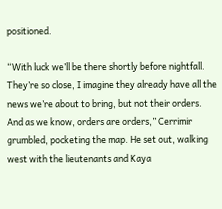positioned.

“With luck we’ll be there shortly before nightfall. They’re so close, I imagine they already have all the news we’re about to bring, but not their orders. And as we know, orders are orders,” Cerrimir grumbled, pocketing the map. He set out, walking west with the lieutenants and Kaya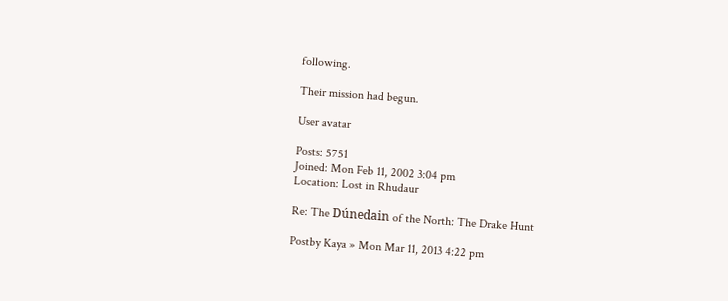following.

Their mission had begun.

User avatar

Posts: 5751
Joined: Mon Feb 11, 2002 3:04 pm
Location: Lost in Rhudaur

Re: The Dúnedain of the North: The Drake Hunt

Postby Kaya » Mon Mar 11, 2013 4:22 pm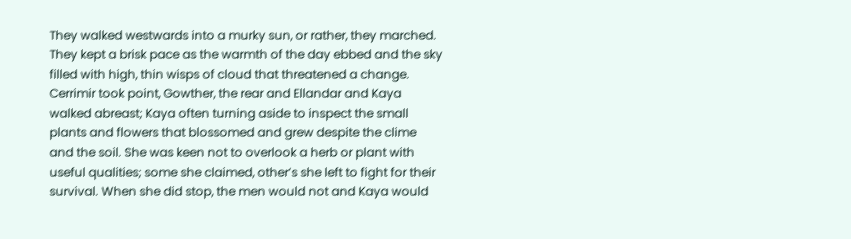They walked westwards into a murky sun, or rather, they marched. They kept a brisk pace as the warmth of the day ebbed and the sky filled with high, thin wisps of cloud that threatened a change. Cerrimir took point, Gowther, the rear and Ellandar and Kaya walked abreast; Kaya often turning aside to inspect the small plants and flowers that blossomed and grew despite the clime and the soil. She was keen not to overlook a herb or plant with useful qualities; some she claimed, other’s she left to fight for their survival. When she did stop, the men would not and Kaya would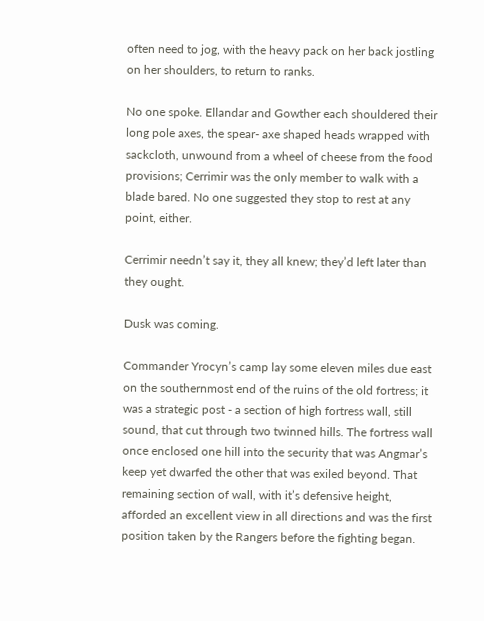often need to jog, with the heavy pack on her back jostling on her shoulders, to return to ranks.

No one spoke. Ellandar and Gowther each shouldered their long pole axes, the spear- axe shaped heads wrapped with sackcloth, unwound from a wheel of cheese from the food provisions; Cerrimir was the only member to walk with a blade bared. No one suggested they stop to rest at any point, either.

Cerrimir needn’t say it, they all knew; they’d left later than they ought.

Dusk was coming.

Commander Yrocyn’s camp lay some eleven miles due east on the southernmost end of the ruins of the old fortress; it was a strategic post - a section of high fortress wall, still sound, that cut through two twinned hills. The fortress wall once enclosed one hill into the security that was Angmar’s keep yet dwarfed the other that was exiled beyond. That remaining section of wall, with it’s defensive height, afforded an excellent view in all directions and was the first position taken by the Rangers before the fighting began.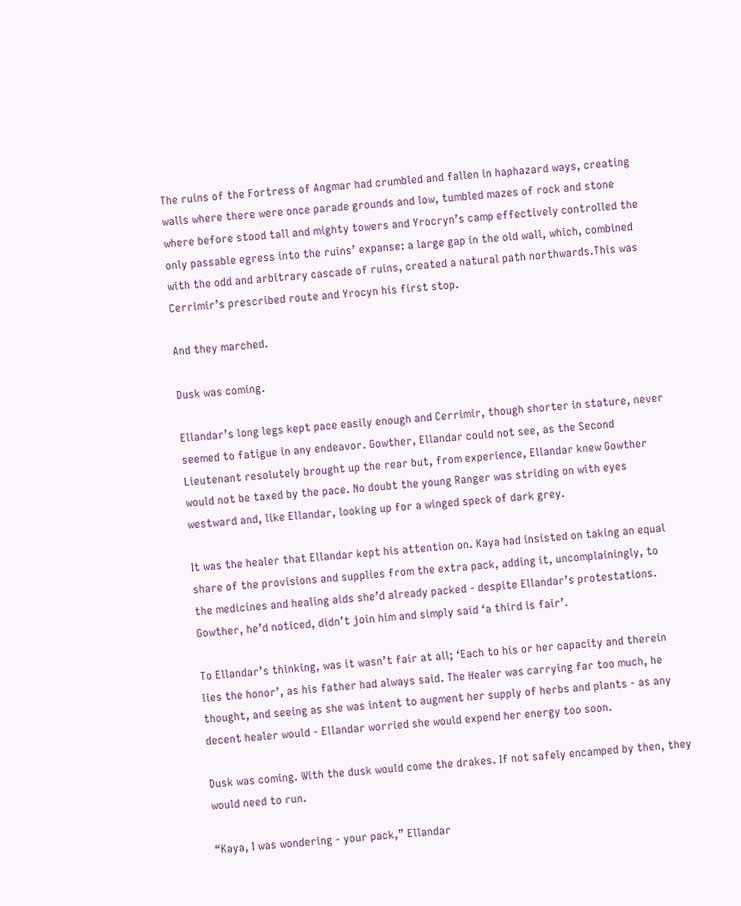The ruins of the Fortress of Angmar had crumbled and fallen in haphazard ways, creating walls where there were once parade grounds and low, tumbled mazes of rock and stone where before stood tall and mighty towers and Yrocryn’s camp effectively controlled the only passable egress into the ruins’ expanse: a large gap in the old wall, which, combined with the odd and arbitrary cascade of ruins, created a natural path northwards.This was Cerrimir’s prescribed route and Yrocyn his first stop.

And they marched.

Dusk was coming.

Ellandar’s long legs kept pace easily enough and Cerrimir, though shorter in stature, never seemed to fatigue in any endeavor. Gowther, Ellandar could not see, as the Second Lieutenant resolutely brought up the rear but, from experience, Ellandar knew Gowther would not be taxed by the pace. No doubt the young Ranger was striding on with eyes westward and, like Ellandar, looking up for a winged speck of dark grey.

It was the healer that Ellandar kept his attention on. Kaya had insisted on taking an equal share of the provisions and supplies from the extra pack, adding it, uncomplainingly, to the medicines and healing aids she’d already packed - despite Ellandar’s protestations. Gowther, he’d noticed, didn’t join him and simply said ‘a third is fair’.

To Ellandar’s thinking, was it wasn’t fair at all; ‘Each to his or her capacity and therein lies the honor’, as his father had always said. The Healer was carrying far too much, he thought, and seeing as she was intent to augment her supply of herbs and plants - as any decent healer would - Ellandar worried she would expend her energy too soon.

Dusk was coming. With the dusk would come the drakes. If not safely encamped by then, they would need to run.

“Kaya, I was wondering - your pack,” Ellandar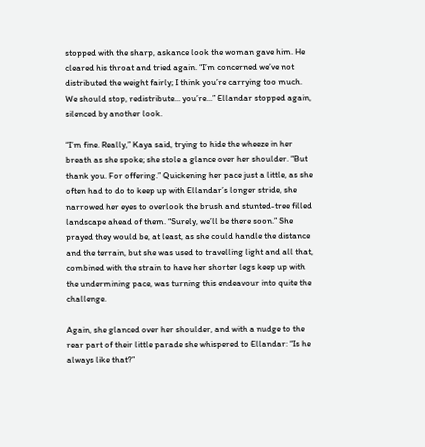stopped with the sharp, askance look the woman gave him. He cleared his throat and tried again. “I’m concerned we’ve not distributed the weight fairly; I think you’re carrying too much. We should stop, redistribute... you’re...” Ellandar stopped again, silenced by another look.

“I’m fine. Really,” Kaya said, trying to hide the wheeze in her breath as she spoke; she stole a glance over her shoulder. “But thank you. For offering.” Quickening her pace just a little, as she often had to do to keep up with Ellandar’s longer stride, she narrowed her eyes to overlook the brush and stunted-tree filled landscape ahead of them. “Surely, we’ll be there soon.” She prayed they would be, at least, as she could handle the distance and the terrain, but she was used to travelling light and all that, combined with the strain to have her shorter legs keep up with the undermining pace, was turning this endeavour into quite the challenge.

Again, she glanced over her shoulder, and with a nudge to the rear part of their little parade she whispered to Ellandar: “Is he always like that?”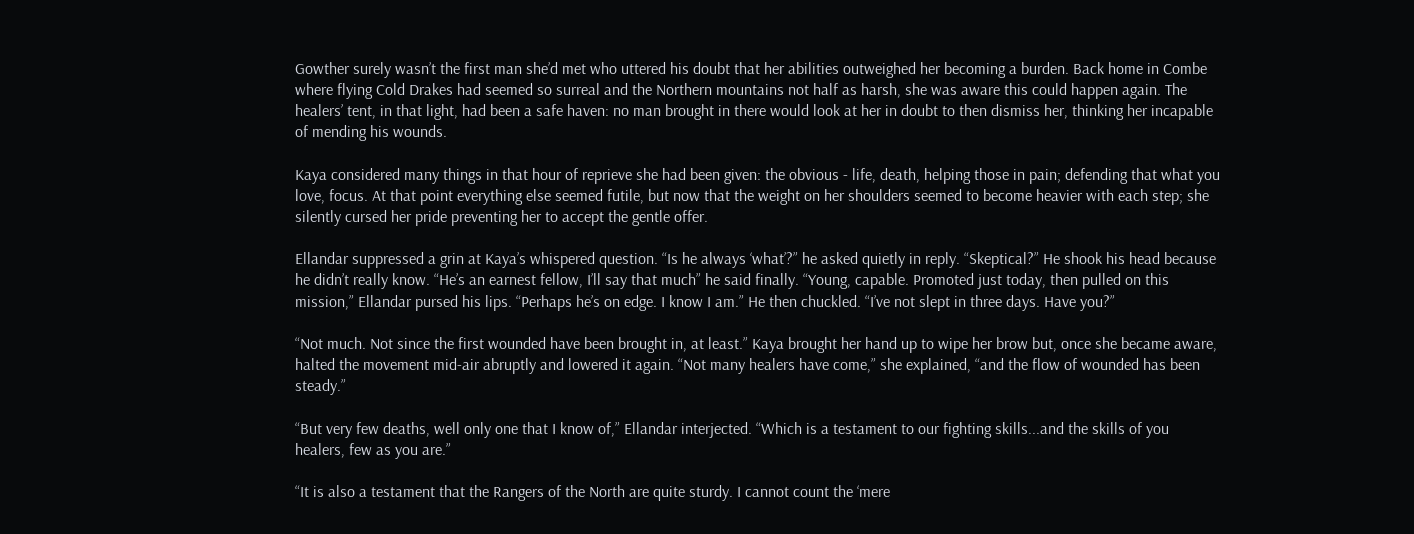Gowther surely wasn’t the first man she’d met who uttered his doubt that her abilities outweighed her becoming a burden. Back home in Combe where flying Cold Drakes had seemed so surreal and the Northern mountains not half as harsh, she was aware this could happen again. The healers’ tent, in that light, had been a safe haven: no man brought in there would look at her in doubt to then dismiss her, thinking her incapable of mending his wounds.

Kaya considered many things in that hour of reprieve she had been given: the obvious - life, death, helping those in pain; defending that what you love, focus. At that point everything else seemed futile, but now that the weight on her shoulders seemed to become heavier with each step; she silently cursed her pride preventing her to accept the gentle offer.

Ellandar suppressed a grin at Kaya’s whispered question. “Is he always ‘what’?” he asked quietly in reply. “Skeptical?” He shook his head because he didn’t really know. “He’s an earnest fellow, I’ll say that much” he said finally. “Young, capable. Promoted just today, then pulled on this mission,” Ellandar pursed his lips. “Perhaps he’s on edge. I know I am.” He then chuckled. “I’ve not slept in three days. Have you?”

“Not much. Not since the first wounded have been brought in, at least.” Kaya brought her hand up to wipe her brow but, once she became aware, halted the movement mid-air abruptly and lowered it again. “Not many healers have come,” she explained, “and the flow of wounded has been steady.”

“But very few deaths, well only one that I know of,” Ellandar interjected. “Which is a testament to our fighting skills...and the skills of you healers, few as you are.”

“It is also a testament that the Rangers of the North are quite sturdy. I cannot count the ‘mere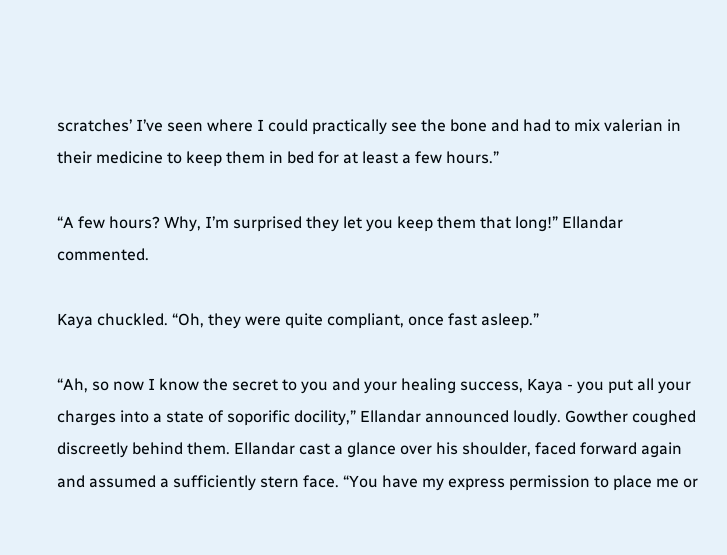scratches’ I’ve seen where I could practically see the bone and had to mix valerian in their medicine to keep them in bed for at least a few hours.”

“A few hours? Why, I’m surprised they let you keep them that long!” Ellandar commented.

Kaya chuckled. “Oh, they were quite compliant, once fast asleep.”

“Ah, so now I know the secret to you and your healing success, Kaya - you put all your charges into a state of soporific docility,” Ellandar announced loudly. Gowther coughed discreetly behind them. Ellandar cast a glance over his shoulder, faced forward again and assumed a sufficiently stern face. “You have my express permission to place me or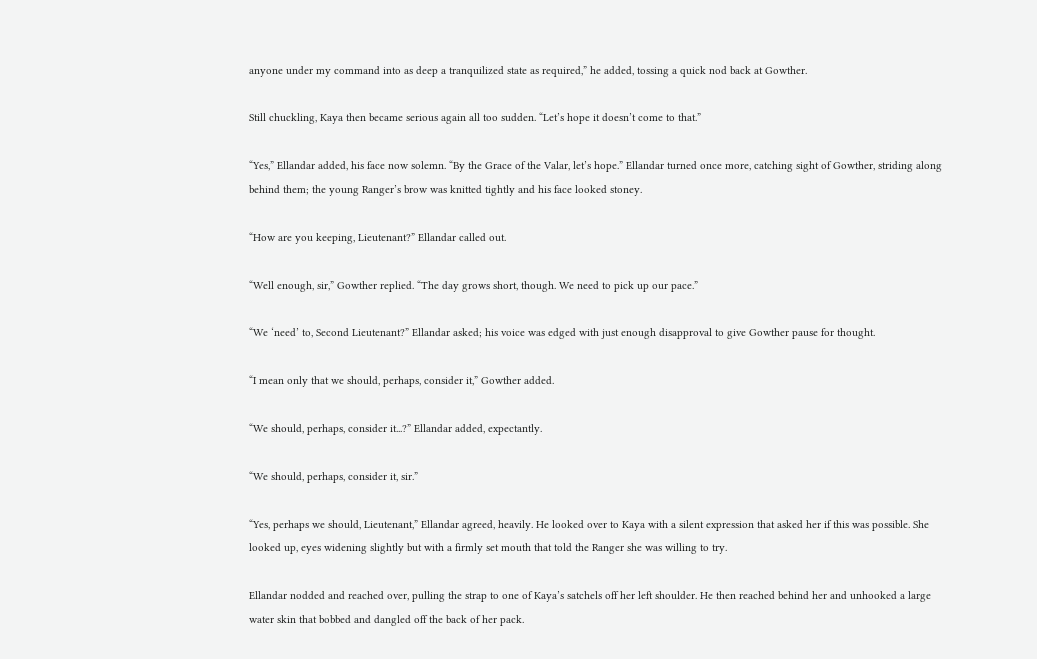anyone under my command into as deep a tranquilized state as required,” he added, tossing a quick nod back at Gowther.

Still chuckling, Kaya then became serious again all too sudden. “Let’s hope it doesn’t come to that.”

“Yes,” Ellandar added, his face now solemn. “By the Grace of the Valar, let’s hope.” Ellandar turned once more, catching sight of Gowther, striding along behind them; the young Ranger’s brow was knitted tightly and his face looked stoney.

“How are you keeping, Lieutenant?” Ellandar called out.

“Well enough, sir,” Gowther replied. “The day grows short, though. We need to pick up our pace.”

“We ‘need’ to, Second Lieutenant?” Ellandar asked; his voice was edged with just enough disapproval to give Gowther pause for thought.

“I mean only that we should, perhaps, consider it,” Gowther added.

“We should, perhaps, consider it...?” Ellandar added, expectantly.

“We should, perhaps, consider it, sir.”

“Yes, perhaps we should, Lieutenant,” Ellandar agreed, heavily. He looked over to Kaya with a silent expression that asked her if this was possible. She looked up, eyes widening slightly but with a firmly set mouth that told the Ranger she was willing to try.

Ellandar nodded and reached over, pulling the strap to one of Kaya’s satchels off her left shoulder. He then reached behind her and unhooked a large water skin that bobbed and dangled off the back of her pack.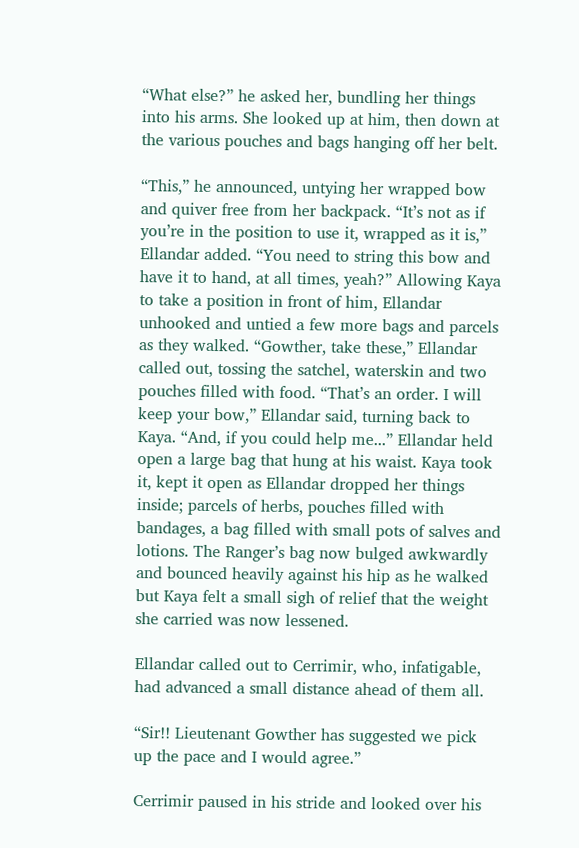“What else?” he asked her, bundling her things into his arms. She looked up at him, then down at the various pouches and bags hanging off her belt.

“This,” he announced, untying her wrapped bow and quiver free from her backpack. “It’s not as if you’re in the position to use it, wrapped as it is,” Ellandar added. “You need to string this bow and have it to hand, at all times, yeah?” Allowing Kaya to take a position in front of him, Ellandar unhooked and untied a few more bags and parcels as they walked. “Gowther, take these,” Ellandar called out, tossing the satchel, waterskin and two pouches filled with food. “That’s an order. I will keep your bow,” Ellandar said, turning back to Kaya. “And, if you could help me...” Ellandar held open a large bag that hung at his waist. Kaya took it, kept it open as Ellandar dropped her things inside; parcels of herbs, pouches filled with bandages, a bag filled with small pots of salves and lotions. The Ranger’s bag now bulged awkwardly and bounced heavily against his hip as he walked but Kaya felt a small sigh of relief that the weight she carried was now lessened.

Ellandar called out to Cerrimir, who, infatigable, had advanced a small distance ahead of them all.

“Sir!! Lieutenant Gowther has suggested we pick up the pace and I would agree.”

Cerrimir paused in his stride and looked over his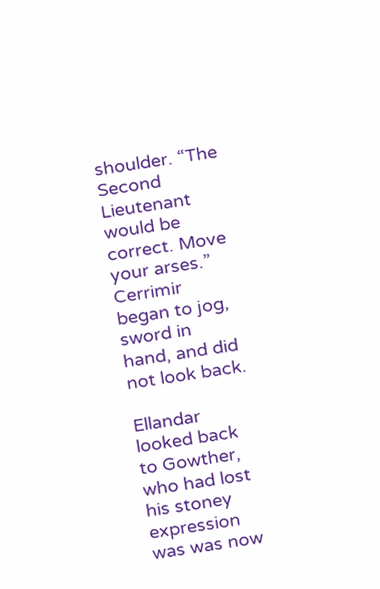shoulder. “The Second Lieutenant would be correct. Move your arses.” Cerrimir began to jog, sword in hand, and did not look back.

Ellandar looked back to Gowther, who had lost his stoney expression was was now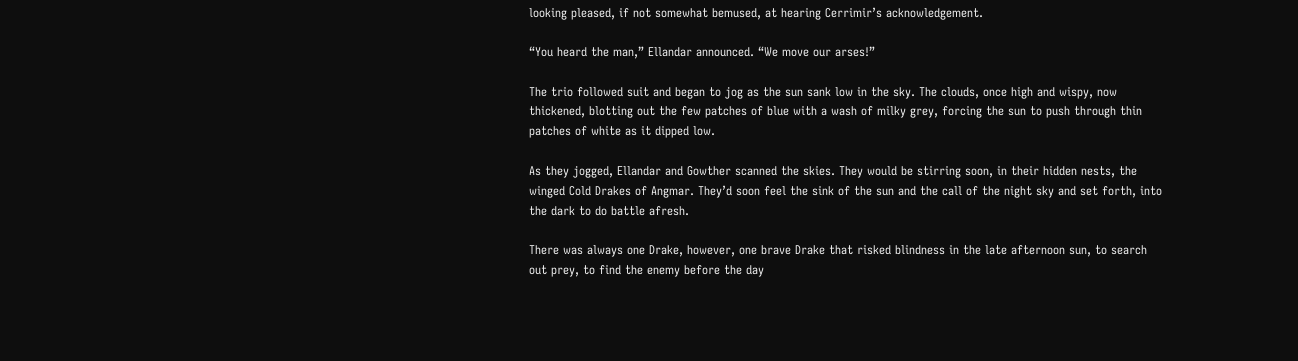looking pleased, if not somewhat bemused, at hearing Cerrimir’s acknowledgement.

“You heard the man,” Ellandar announced. “We move our arses!”

The trio followed suit and began to jog as the sun sank low in the sky. The clouds, once high and wispy, now thickened, blotting out the few patches of blue with a wash of milky grey, forcing the sun to push through thin patches of white as it dipped low.

As they jogged, Ellandar and Gowther scanned the skies. They would be stirring soon, in their hidden nests, the winged Cold Drakes of Angmar. They’d soon feel the sink of the sun and the call of the night sky and set forth, into the dark to do battle afresh.

There was always one Drake, however, one brave Drake that risked blindness in the late afternoon sun, to search out prey, to find the enemy before the day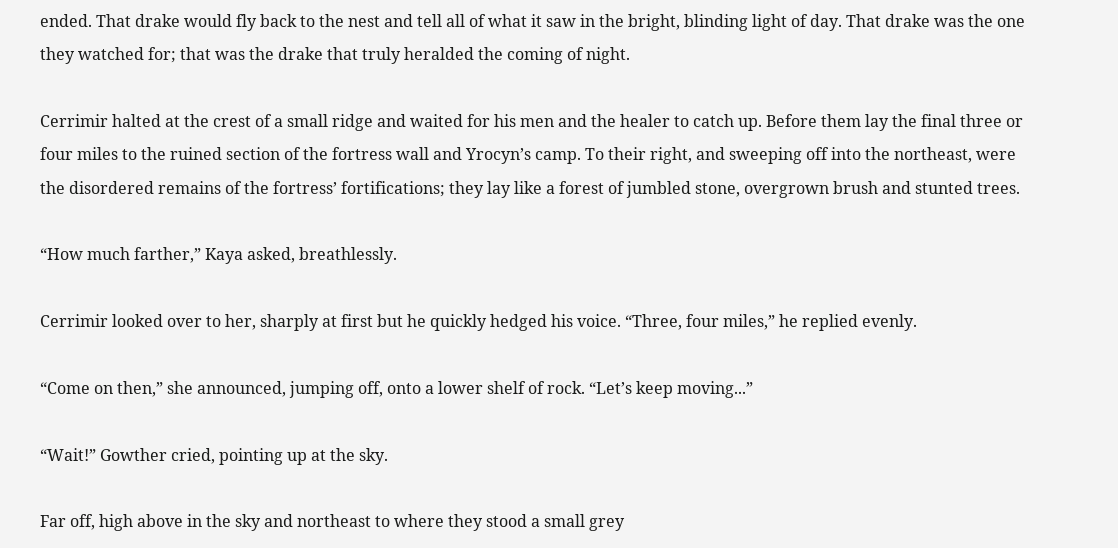ended. That drake would fly back to the nest and tell all of what it saw in the bright, blinding light of day. That drake was the one they watched for; that was the drake that truly heralded the coming of night.

Cerrimir halted at the crest of a small ridge and waited for his men and the healer to catch up. Before them lay the final three or four miles to the ruined section of the fortress wall and Yrocyn’s camp. To their right, and sweeping off into the northeast, were the disordered remains of the fortress’ fortifications; they lay like a forest of jumbled stone, overgrown brush and stunted trees.

“How much farther,” Kaya asked, breathlessly.

Cerrimir looked over to her, sharply at first but he quickly hedged his voice. “Three, four miles,” he replied evenly.

“Come on then,” she announced, jumping off, onto a lower shelf of rock. “Let’s keep moving...”

“Wait!” Gowther cried, pointing up at the sky.

Far off, high above in the sky and northeast to where they stood a small grey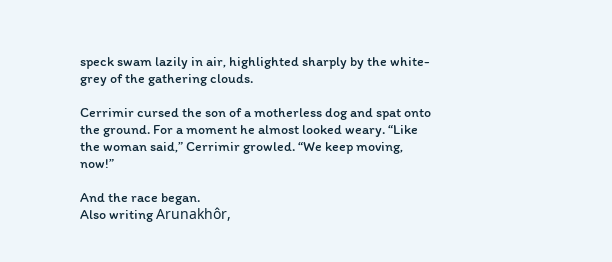speck swam lazily in air, highlighted sharply by the white-grey of the gathering clouds.

Cerrimir cursed the son of a motherless dog and spat onto the ground. For a moment he almost looked weary. “Like the woman said,” Cerrimir growled. “We keep moving, now!”

And the race began.
Also writing Arunakhôr,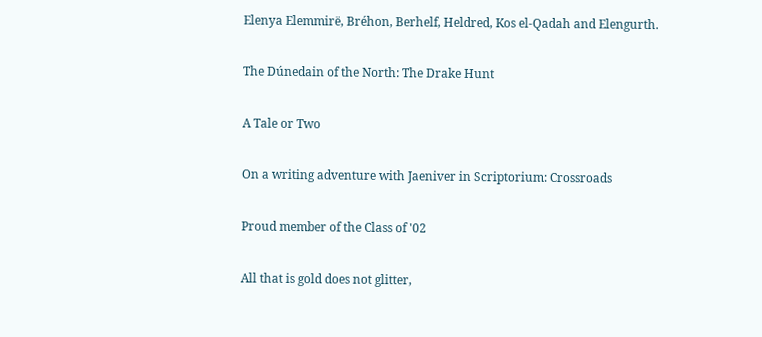Elenya Elemmirë, Bréhon, Berhelf, Heldred, Kos el-Qadah and Elengurth.

The Dúnedain of the North: The Drake Hunt

A Tale or Two

On a writing adventure with Jaeniver in Scriptorium: Crossroads

Proud member of the Class of '02

All that is gold does not glitter,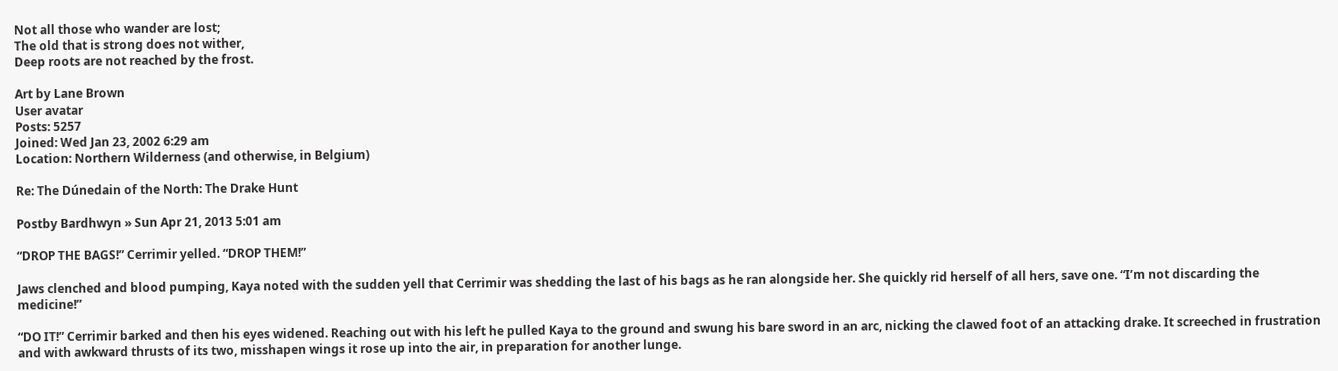Not all those who wander are lost;
The old that is strong does not wither,
Deep roots are not reached by the frost.

Art by Lane Brown
User avatar
Posts: 5257
Joined: Wed Jan 23, 2002 6:29 am
Location: Northern Wilderness (and otherwise, in Belgium)

Re: The Dúnedain of the North: The Drake Hunt

Postby Bardhwyn » Sun Apr 21, 2013 5:01 am

“DROP THE BAGS!” Cerrimir yelled. “DROP THEM!”

Jaws clenched and blood pumping, Kaya noted with the sudden yell that Cerrimir was shedding the last of his bags as he ran alongside her. She quickly rid herself of all hers, save one. “I’m not discarding the medicine!”

“DO IT!” Cerrimir barked and then his eyes widened. Reaching out with his left he pulled Kaya to the ground and swung his bare sword in an arc, nicking the clawed foot of an attacking drake. It screeched in frustration and with awkward thrusts of its two, misshapen wings it rose up into the air, in preparation for another lunge.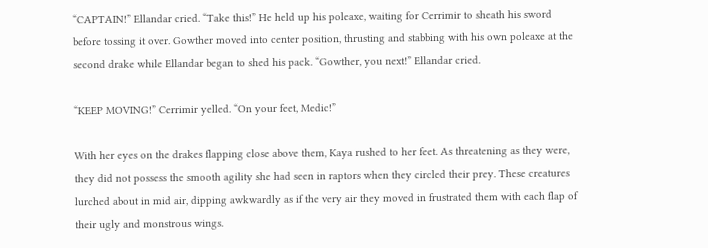“CAPTAIN!” Ellandar cried. “Take this!” He held up his poleaxe, waiting for Cerrimir to sheath his sword before tossing it over. Gowther moved into center position, thrusting and stabbing with his own poleaxe at the second drake while Ellandar began to shed his pack. “Gowther, you next!” Ellandar cried.

“KEEP MOVING!” Cerrimir yelled. “On your feet, Medic!”

With her eyes on the drakes flapping close above them, Kaya rushed to her feet. As threatening as they were, they did not possess the smooth agility she had seen in raptors when they circled their prey. These creatures lurched about in mid air, dipping awkwardly as if the very air they moved in frustrated them with each flap of their ugly and monstrous wings.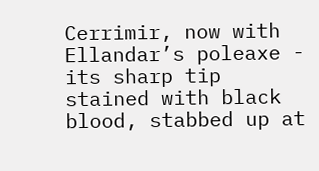Cerrimir, now with Ellandar’s poleaxe - its sharp tip stained with black blood, stabbed up at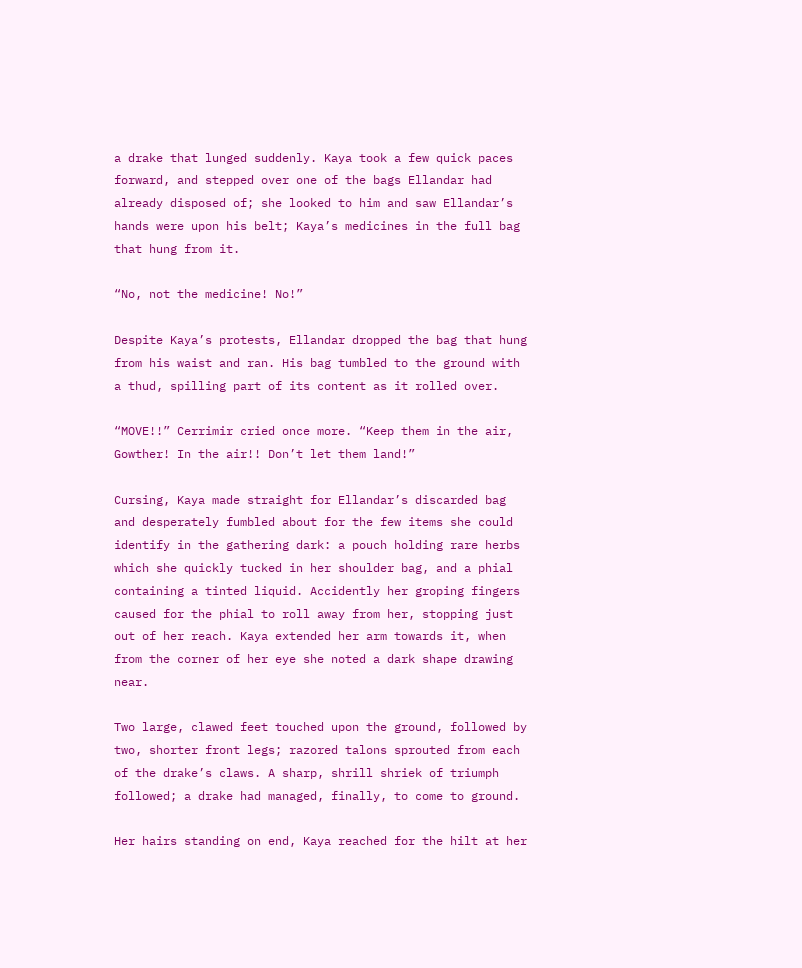a drake that lunged suddenly. Kaya took a few quick paces forward, and stepped over one of the bags Ellandar had already disposed of; she looked to him and saw Ellandar’s hands were upon his belt; Kaya’s medicines in the full bag that hung from it.

“No, not the medicine! No!”

Despite Kaya’s protests, Ellandar dropped the bag that hung from his waist and ran. His bag tumbled to the ground with a thud, spilling part of its content as it rolled over.

“MOVE!!” Cerrimir cried once more. “Keep them in the air, Gowther! In the air!! Don’t let them land!”

Cursing, Kaya made straight for Ellandar’s discarded bag and desperately fumbled about for the few items she could identify in the gathering dark: a pouch holding rare herbs which she quickly tucked in her shoulder bag, and a phial containing a tinted liquid. Accidently her groping fingers caused for the phial to roll away from her, stopping just out of her reach. Kaya extended her arm towards it, when from the corner of her eye she noted a dark shape drawing near.

Two large, clawed feet touched upon the ground, followed by two, shorter front legs; razored talons sprouted from each of the drake’s claws. A sharp, shrill shriek of triumph followed; a drake had managed, finally, to come to ground.

Her hairs standing on end, Kaya reached for the hilt at her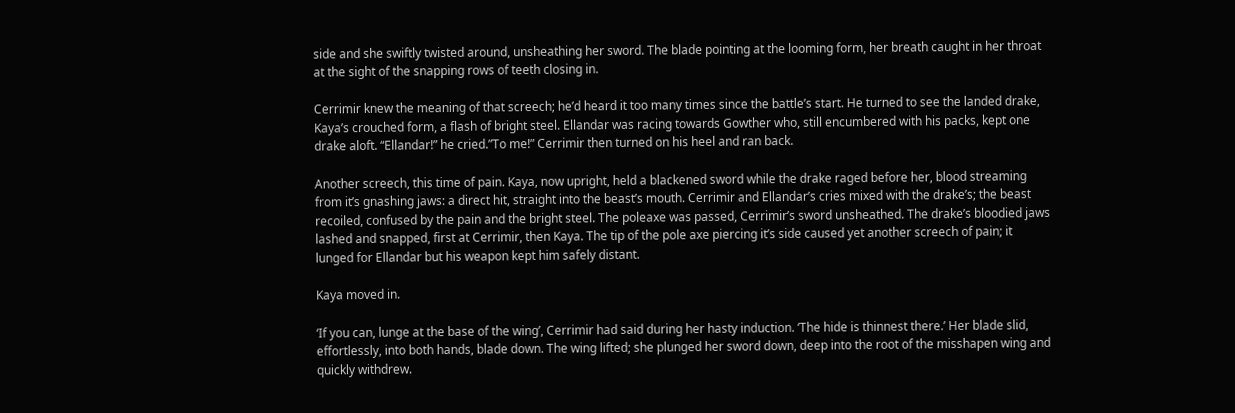side and she swiftly twisted around, unsheathing her sword. The blade pointing at the looming form, her breath caught in her throat at the sight of the snapping rows of teeth closing in.

Cerrimir knew the meaning of that screech; he’d heard it too many times since the battle’s start. He turned to see the landed drake, Kaya’s crouched form, a flash of bright steel. Ellandar was racing towards Gowther who, still encumbered with his packs, kept one drake aloft. “Ellandar!” he cried.”To me!” Cerrimir then turned on his heel and ran back.

Another screech, this time of pain. Kaya, now upright, held a blackened sword while the drake raged before her, blood streaming from it’s gnashing jaws: a direct hit, straight into the beast’s mouth. Cerrimir and Ellandar’s cries mixed with the drake’s; the beast recoiled, confused by the pain and the bright steel. The poleaxe was passed, Cerrimir’s sword unsheathed. The drake’s bloodied jaws lashed and snapped, first at Cerrimir, then Kaya. The tip of the pole axe piercing it’s side caused yet another screech of pain; it lunged for Ellandar but his weapon kept him safely distant.

Kaya moved in.

‘If you can, lunge at the base of the wing’, Cerrimir had said during her hasty induction. ‘The hide is thinnest there.’ Her blade slid, effortlessly, into both hands, blade down. The wing lifted; she plunged her sword down, deep into the root of the misshapen wing and quickly withdrew.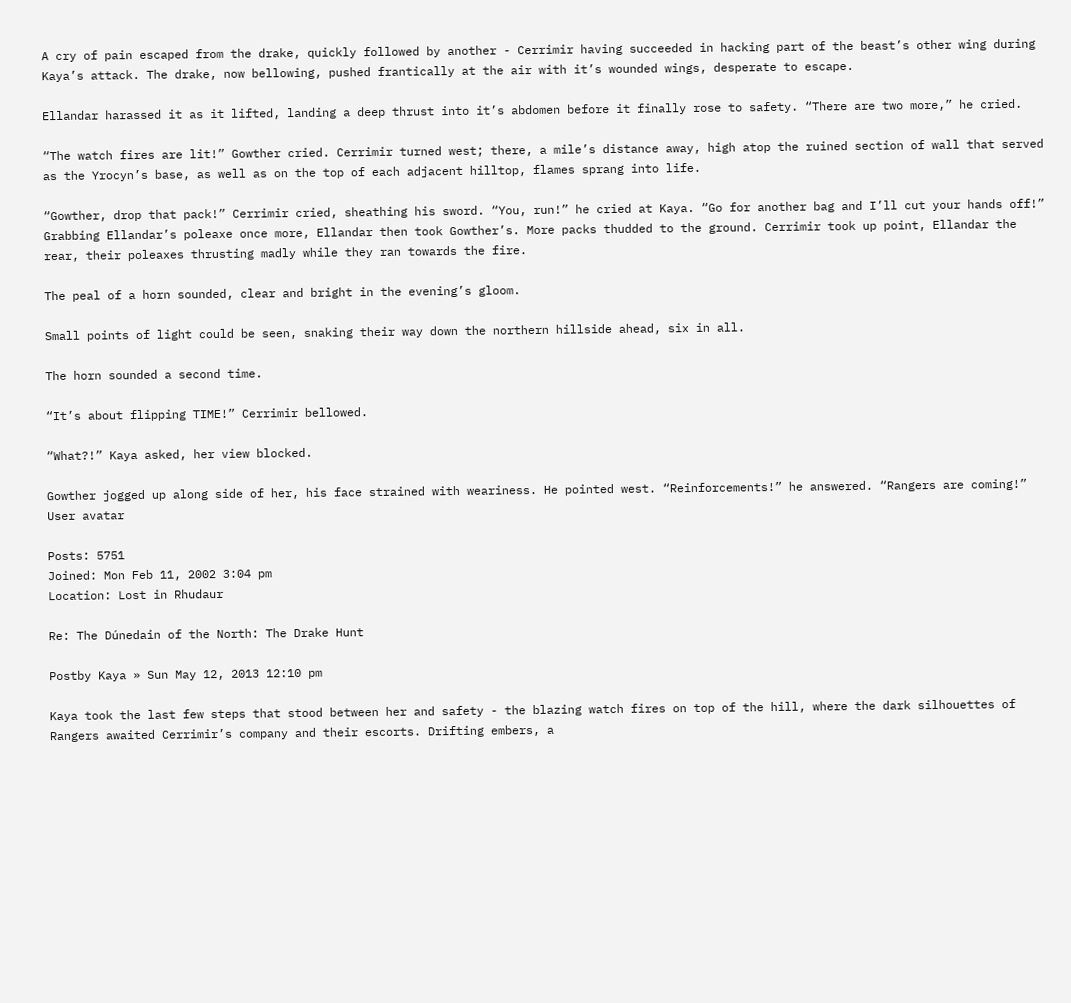A cry of pain escaped from the drake, quickly followed by another - Cerrimir having succeeded in hacking part of the beast’s other wing during Kaya’s attack. The drake, now bellowing, pushed frantically at the air with it’s wounded wings, desperate to escape.

Ellandar harassed it as it lifted, landing a deep thrust into it’s abdomen before it finally rose to safety. “There are two more,” he cried.

“The watch fires are lit!” Gowther cried. Cerrimir turned west; there, a mile’s distance away, high atop the ruined section of wall that served as the Yrocyn’s base, as well as on the top of each adjacent hilltop, flames sprang into life.

“Gowther, drop that pack!” Cerrimir cried, sheathing his sword. “You, run!” he cried at Kaya. “Go for another bag and I’ll cut your hands off!” Grabbing Ellandar’s poleaxe once more, Ellandar then took Gowther’s. More packs thudded to the ground. Cerrimir took up point, Ellandar the rear, their poleaxes thrusting madly while they ran towards the fire.

The peal of a horn sounded, clear and bright in the evening’s gloom.

Small points of light could be seen, snaking their way down the northern hillside ahead, six in all.

The horn sounded a second time.

“It’s about flipping TIME!” Cerrimir bellowed.

“What?!” Kaya asked, her view blocked.

Gowther jogged up along side of her, his face strained with weariness. He pointed west. “Reinforcements!” he answered. “Rangers are coming!”
User avatar

Posts: 5751
Joined: Mon Feb 11, 2002 3:04 pm
Location: Lost in Rhudaur

Re: The Dúnedain of the North: The Drake Hunt

Postby Kaya » Sun May 12, 2013 12:10 pm

Kaya took the last few steps that stood between her and safety - the blazing watch fires on top of the hill, where the dark silhouettes of Rangers awaited Cerrimir’s company and their escorts. Drifting embers, a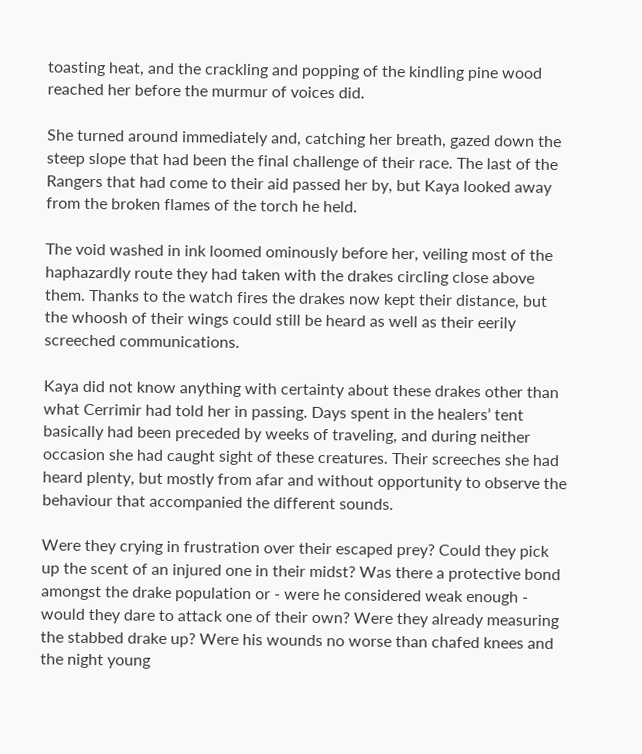toasting heat, and the crackling and popping of the kindling pine wood reached her before the murmur of voices did.

She turned around immediately and, catching her breath, gazed down the steep slope that had been the final challenge of their race. The last of the Rangers that had come to their aid passed her by, but Kaya looked away from the broken flames of the torch he held.

The void washed in ink loomed ominously before her, veiling most of the haphazardly route they had taken with the drakes circling close above them. Thanks to the watch fires the drakes now kept their distance, but the whoosh of their wings could still be heard as well as their eerily screeched communications.

Kaya did not know anything with certainty about these drakes other than what Cerrimir had told her in passing. Days spent in the healers’ tent basically had been preceded by weeks of traveling, and during neither occasion she had caught sight of these creatures. Their screeches she had heard plenty, but mostly from afar and without opportunity to observe the behaviour that accompanied the different sounds.

Were they crying in frustration over their escaped prey? Could they pick up the scent of an injured one in their midst? Was there a protective bond amongst the drake population or - were he considered weak enough - would they dare to attack one of their own? Were they already measuring the stabbed drake up? Were his wounds no worse than chafed knees and the night young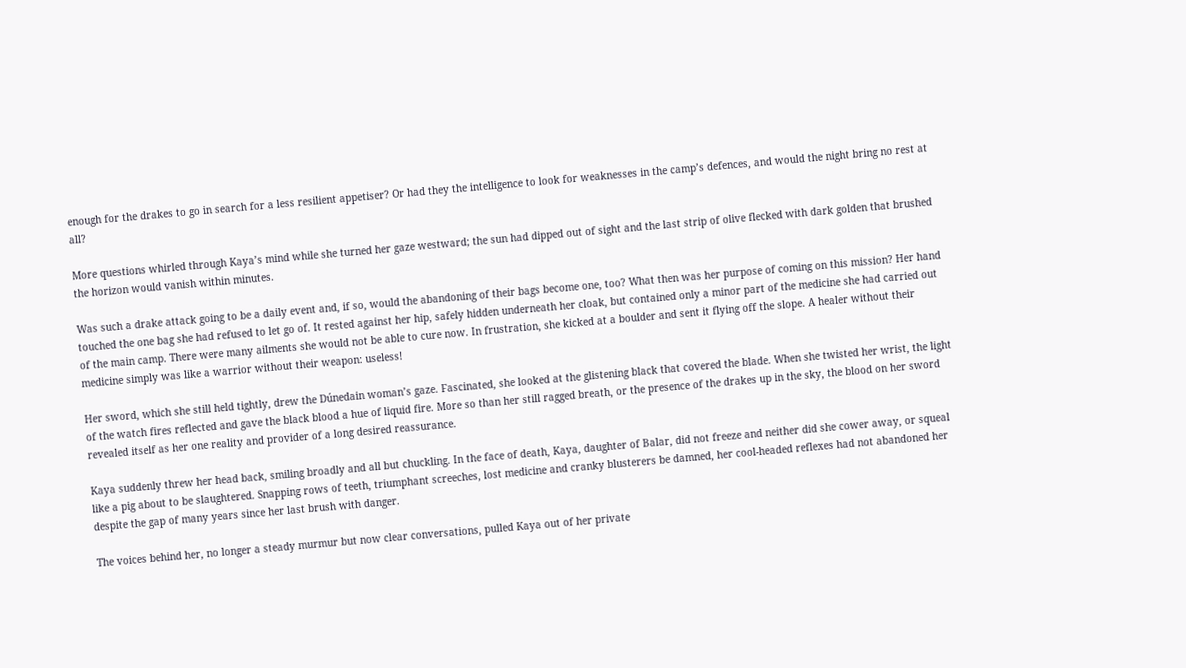enough for the drakes to go in search for a less resilient appetiser? Or had they the intelligence to look for weaknesses in the camp’s defences, and would the night bring no rest at all?

More questions whirled through Kaya’s mind while she turned her gaze westward; the sun had dipped out of sight and the last strip of olive flecked with dark golden that brushed the horizon would vanish within minutes.

Was such a drake attack going to be a daily event and, if so, would the abandoning of their bags become one, too? What then was her purpose of coming on this mission? Her hand touched the one bag she had refused to let go of. It rested against her hip, safely hidden underneath her cloak, but contained only a minor part of the medicine she had carried out of the main camp. There were many ailments she would not be able to cure now. In frustration, she kicked at a boulder and sent it flying off the slope. A healer without their medicine simply was like a warrior without their weapon: useless!

Her sword, which she still held tightly, drew the Dúnedain woman’s gaze. Fascinated, she looked at the glistening black that covered the blade. When she twisted her wrist, the light of the watch fires reflected and gave the black blood a hue of liquid fire. More so than her still ragged breath, or the presence of the drakes up in the sky, the blood on her sword revealed itself as her one reality and provider of a long desired reassurance.

Kaya suddenly threw her head back, smiling broadly and all but chuckling. In the face of death, Kaya, daughter of Balar, did not freeze and neither did she cower away, or squeal like a pig about to be slaughtered. Snapping rows of teeth, triumphant screeches, lost medicine and cranky blusterers be damned, her cool-headed reflexes had not abandoned her despite the gap of many years since her last brush with danger.

The voices behind her, no longer a steady murmur but now clear conversations, pulled Kaya out of her private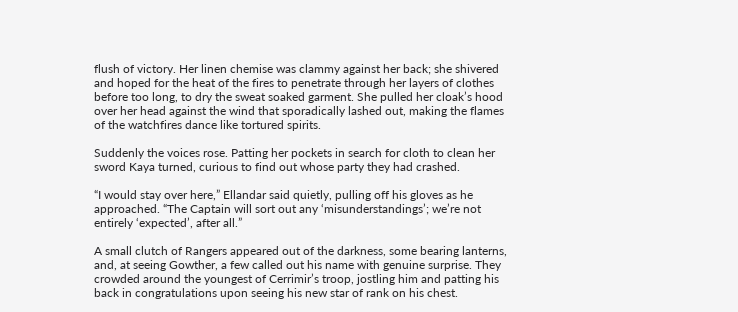flush of victory. Her linen chemise was clammy against her back; she shivered and hoped for the heat of the fires to penetrate through her layers of clothes before too long, to dry the sweat soaked garment. She pulled her cloak’s hood over her head against the wind that sporadically lashed out, making the flames of the watchfires dance like tortured spirits.

Suddenly the voices rose. Patting her pockets in search for cloth to clean her sword Kaya turned, curious to find out whose party they had crashed.

“I would stay over here,” Ellandar said quietly, pulling off his gloves as he approached. “The Captain will sort out any ‘misunderstandings’; we’re not entirely ‘expected’, after all.”

A small clutch of Rangers appeared out of the darkness, some bearing lanterns, and, at seeing Gowther, a few called out his name with genuine surprise. They crowded around the youngest of Cerrimir’s troop, jostling him and patting his back in congratulations upon seeing his new star of rank on his chest.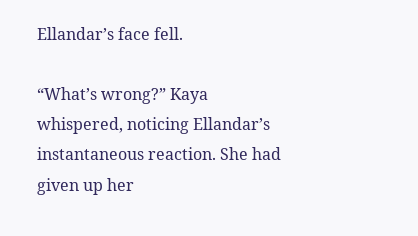Ellandar’s face fell.

“What’s wrong?” Kaya whispered, noticing Ellandar’s instantaneous reaction. She had given up her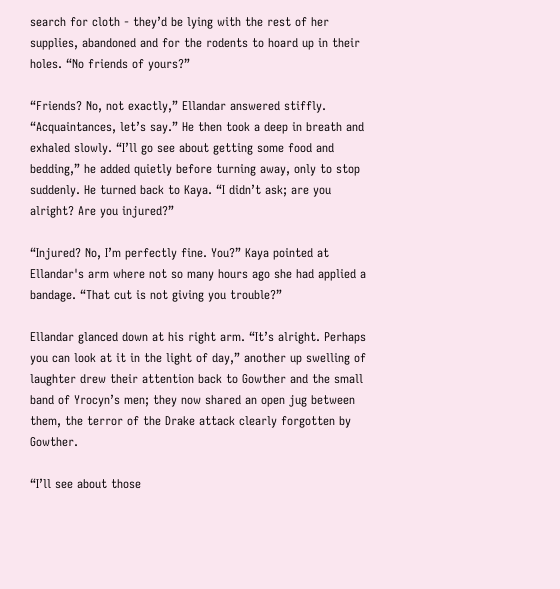search for cloth - they’d be lying with the rest of her supplies, abandoned and for the rodents to hoard up in their holes. “No friends of yours?”

“Friends? No, not exactly,” Ellandar answered stiffly. “Acquaintances, let’s say.” He then took a deep in breath and exhaled slowly. “I’ll go see about getting some food and bedding,” he added quietly before turning away, only to stop suddenly. He turned back to Kaya. “I didn’t ask; are you alright? Are you injured?”

“Injured? No, I’m perfectly fine. You?” Kaya pointed at Ellandar's arm where not so many hours ago she had applied a bandage. “That cut is not giving you trouble?”

Ellandar glanced down at his right arm. “It’s alright. Perhaps you can look at it in the light of day,” another up swelling of laughter drew their attention back to Gowther and the small band of Yrocyn’s men; they now shared an open jug between them, the terror of the Drake attack clearly forgotten by Gowther.

“I’ll see about those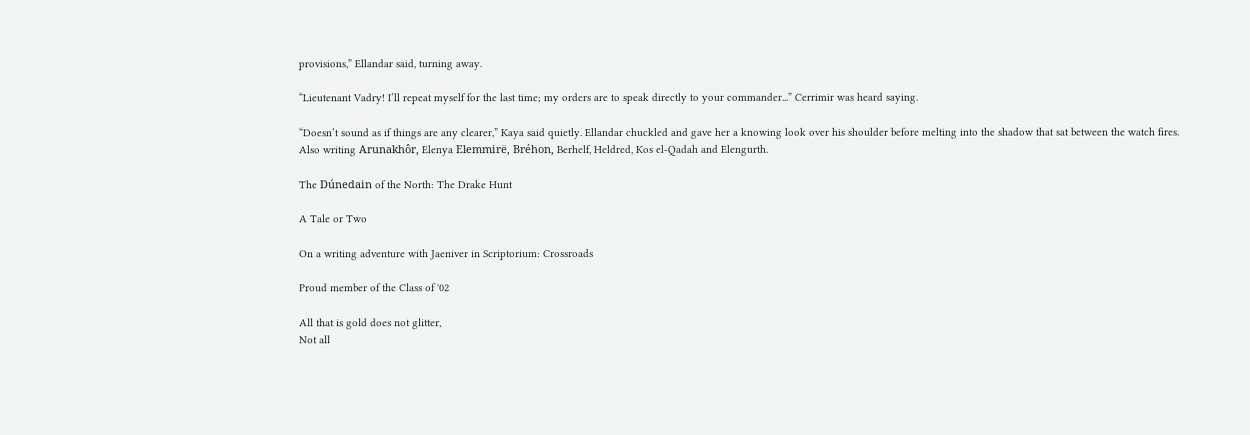provisions,” Ellandar said, turning away.

“Lieutenant Vadry! I’ll repeat myself for the last time; my orders are to speak directly to your commander...” Cerrimir was heard saying.

“Doesn’t sound as if things are any clearer,” Kaya said quietly. Ellandar chuckled and gave her a knowing look over his shoulder before melting into the shadow that sat between the watch fires.
Also writing Arunakhôr, Elenya Elemmirë, Bréhon, Berhelf, Heldred, Kos el-Qadah and Elengurth.

The Dúnedain of the North: The Drake Hunt

A Tale or Two

On a writing adventure with Jaeniver in Scriptorium: Crossroads

Proud member of the Class of '02

All that is gold does not glitter,
Not all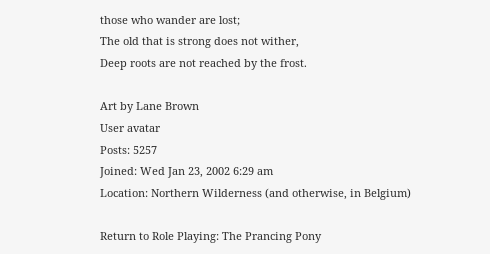those who wander are lost;
The old that is strong does not wither,
Deep roots are not reached by the frost.

Art by Lane Brown
User avatar
Posts: 5257
Joined: Wed Jan 23, 2002 6:29 am
Location: Northern Wilderness (and otherwise, in Belgium)

Return to Role Playing: The Prancing Pony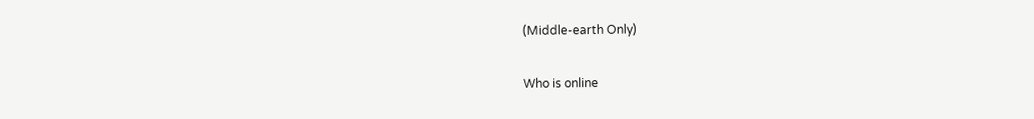(Middle-earth Only)

Who is online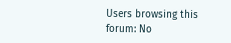Users browsing this forum: No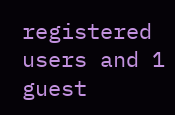registered users and 1 guest